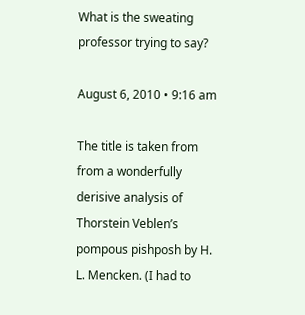What is the sweating professor trying to say?

August 6, 2010 • 9:16 am

The title is taken from from a wonderfully derisive analysis of Thorstein Veblen’s pompous pishposh by H. L. Mencken. (I had to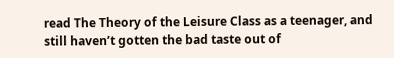read The Theory of the Leisure Class as a teenager, and still haven’t gotten the bad taste out of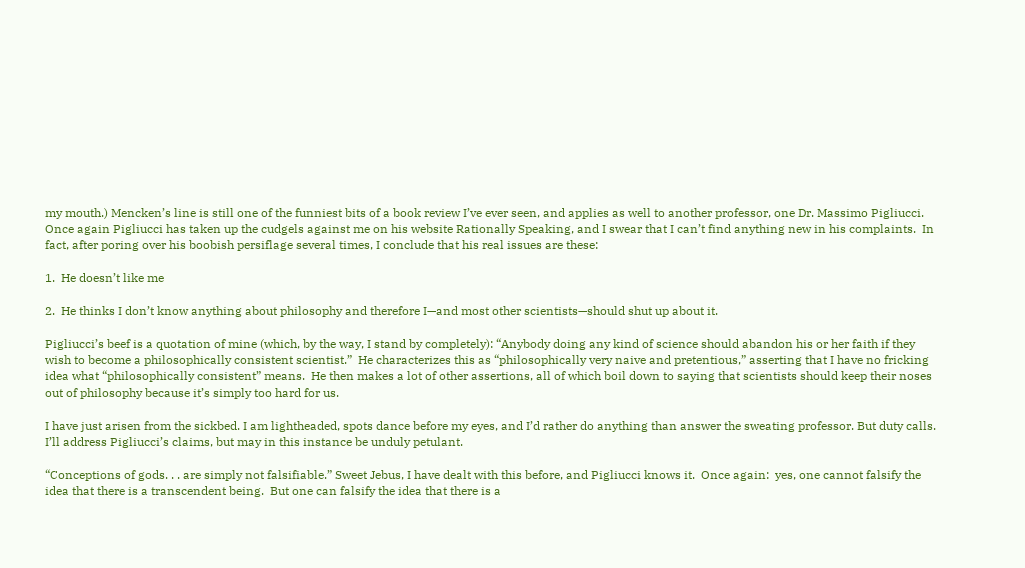my mouth.) Mencken’s line is still one of the funniest bits of a book review I’ve ever seen, and applies as well to another professor, one Dr. Massimo Pigliucci.  Once again Pigliucci has taken up the cudgels against me on his website Rationally Speaking, and I swear that I can’t find anything new in his complaints.  In fact, after poring over his boobish persiflage several times, I conclude that his real issues are these:

1.  He doesn’t like me

2.  He thinks I don’t know anything about philosophy and therefore I—and most other scientists—should shut up about it.

Pigliucci’s beef is a quotation of mine (which, by the way, I stand by completely): “Anybody doing any kind of science should abandon his or her faith if they wish to become a philosophically consistent scientist.”  He characterizes this as “philosophically very naive and pretentious,” asserting that I have no fricking idea what “philosophically consistent” means.  He then makes a lot of other assertions, all of which boil down to saying that scientists should keep their noses out of philosophy because it’s simply too hard for us.

I have just arisen from the sickbed. I am lightheaded, spots dance before my eyes, and I’d rather do anything than answer the sweating professor. But duty calls.  I’ll address Pigliucci’s claims, but may in this instance be unduly petulant.

“Conceptions of gods. . . are simply not falsifiable.” Sweet Jebus, I have dealt with this before, and Pigliucci knows it.  Once again:  yes, one cannot falsify the idea that there is a transcendent being.  But one can falsify the idea that there is a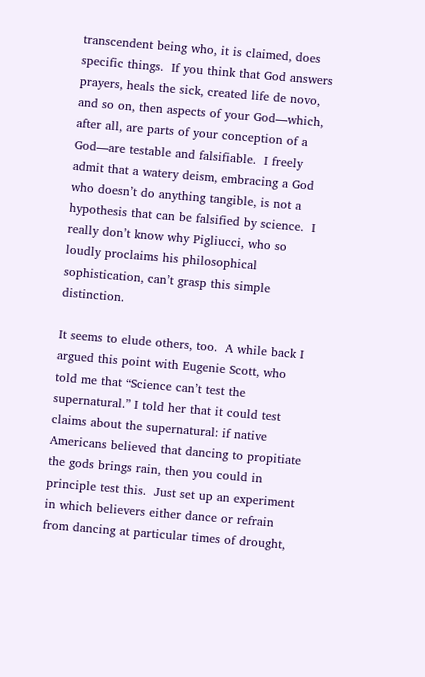transcendent being who, it is claimed, does specific things.  If you think that God answers prayers, heals the sick, created life de novo, and so on, then aspects of your God—which, after all, are parts of your conception of a God—are testable and falsifiable.  I freely admit that a watery deism, embracing a God who doesn’t do anything tangible, is not a hypothesis that can be falsified by science.  I really don’t know why Pigliucci, who so loudly proclaims his philosophical sophistication, can’t grasp this simple distinction.

It seems to elude others, too.  A while back I argued this point with Eugenie Scott, who told me that “Science can’t test the supernatural.” I told her that it could test claims about the supernatural: if native Americans believed that dancing to propitiate the gods brings rain, then you could in principle test this.  Just set up an experiment in which believers either dance or refrain from dancing at particular times of drought,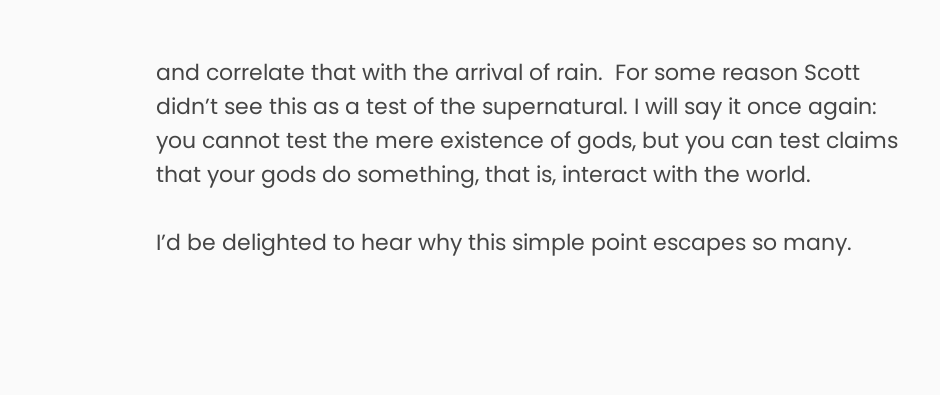and correlate that with the arrival of rain.  For some reason Scott didn’t see this as a test of the supernatural. I will say it once again:  you cannot test the mere existence of gods, but you can test claims that your gods do something, that is, interact with the world.

I’d be delighted to hear why this simple point escapes so many.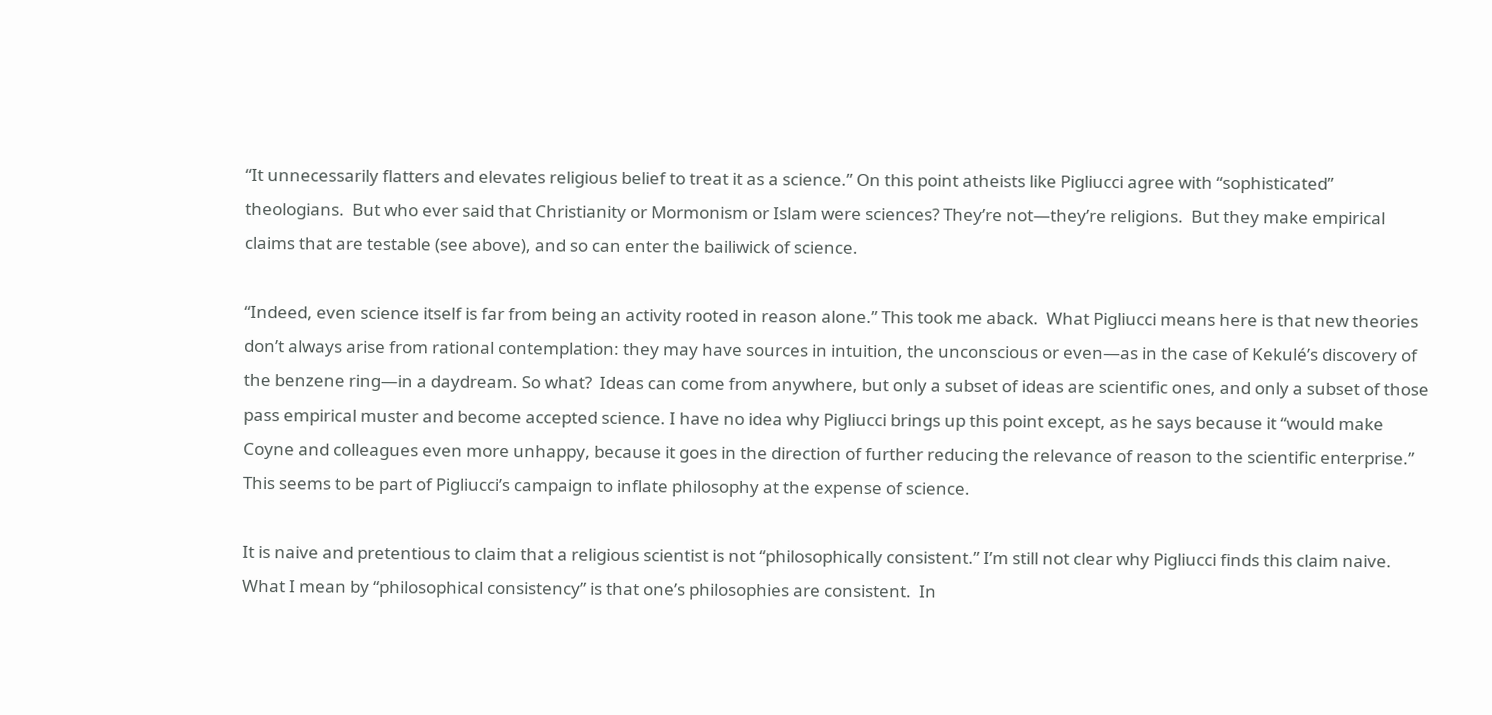“It unnecessarily flatters and elevates religious belief to treat it as a science.” On this point atheists like Pigliucci agree with “sophisticated” theologians.  But who ever said that Christianity or Mormonism or Islam were sciences? They’re not—they’re religions.  But they make empirical claims that are testable (see above), and so can enter the bailiwick of science.

“Indeed, even science itself is far from being an activity rooted in reason alone.” This took me aback.  What Pigliucci means here is that new theories don’t always arise from rational contemplation: they may have sources in intuition, the unconscious or even—as in the case of Kekulé’s discovery of the benzene ring—in a daydream. So what?  Ideas can come from anywhere, but only a subset of ideas are scientific ones, and only a subset of those pass empirical muster and become accepted science. I have no idea why Pigliucci brings up this point except, as he says because it “would make Coyne and colleagues even more unhappy, because it goes in the direction of further reducing the relevance of reason to the scientific enterprise.” This seems to be part of Pigliucci’s campaign to inflate philosophy at the expense of science.

It is naive and pretentious to claim that a religious scientist is not “philosophically consistent.” I’m still not clear why Pigliucci finds this claim naive.  What I mean by “philosophical consistency” is that one’s philosophies are consistent.  In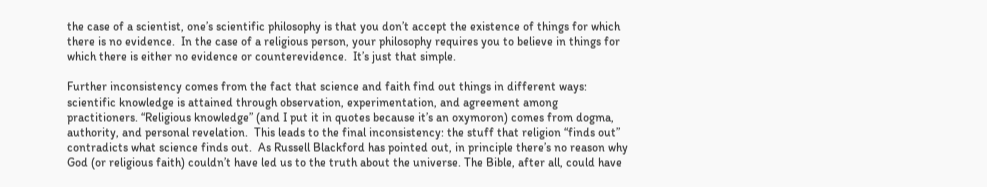the case of a scientist, one’s scientific philosophy is that you don’t accept the existence of things for which there is no evidence.  In the case of a religious person, your philosophy requires you to believe in things for which there is either no evidence or counterevidence.  It’s just that simple.

Further inconsistency comes from the fact that science and faith find out things in different ways: scientific knowledge is attained through observation, experimentation, and agreement among practitioners. “Religious knowledge” (and I put it in quotes because it’s an oxymoron) comes from dogma, authority, and personal revelation.  This leads to the final inconsistency: the stuff that religion “finds out” contradicts what science finds out.  As Russell Blackford has pointed out, in principle there’s no reason why God (or religious faith) couldn’t have led us to the truth about the universe. The Bible, after all, could have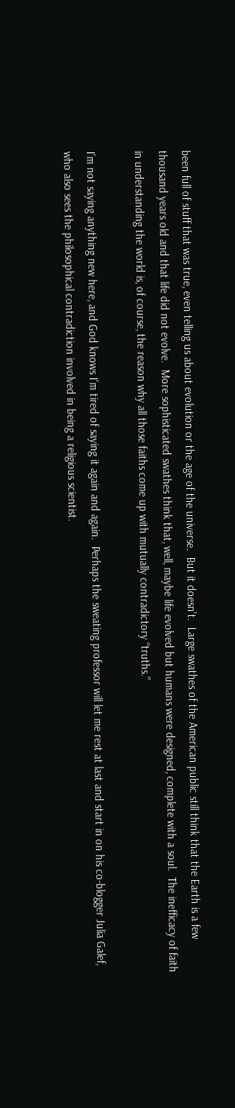been full of stuff that was true, even telling us about evolution or the age of the universe.  But it doesn’t.  Large swathes of the American public still think that the Earth is a few thousand years old and that life did not evolve.  More sophisticated swathes think that, well, maybe life evolved but humans were designed, complete with a soul.  The inefficacy of faith in understanding the world is, of course, the reason why all those faiths come up with mutually contradictory “truths.”

I’m not saying anything new here, and God knows I’m tired of saying it again and again.  Perhaps the sweating professor will let me rest at last and start in on his co-blogger Julia Galef, who also sees the philosophical contradiction involved in being a religious scientist.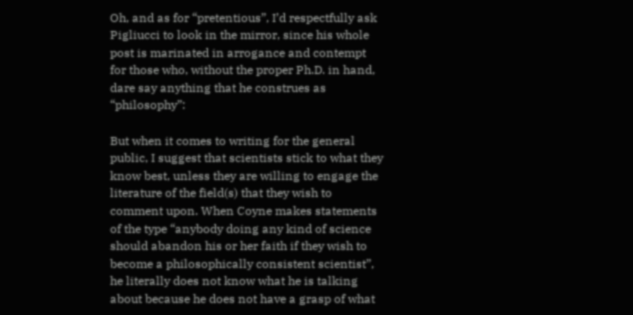Oh, and as for “pretentious”, I’d respectfully ask Pigliucci to look in the mirror, since his whole post is marinated in arrogance and contempt for those who, without the proper Ph.D. in hand, dare say anything that he construes as “philosophy”:

But when it comes to writing for the general public, I suggest that scientists stick to what they know best, unless they are willing to engage the literature of the field(s) that they wish to comment upon. When Coyne makes statements of the type “anybody doing any kind of science should abandon his or her faith if they wish to become a philosophically consistent scientist”, he literally does not know what he is talking about because he does not have a grasp of what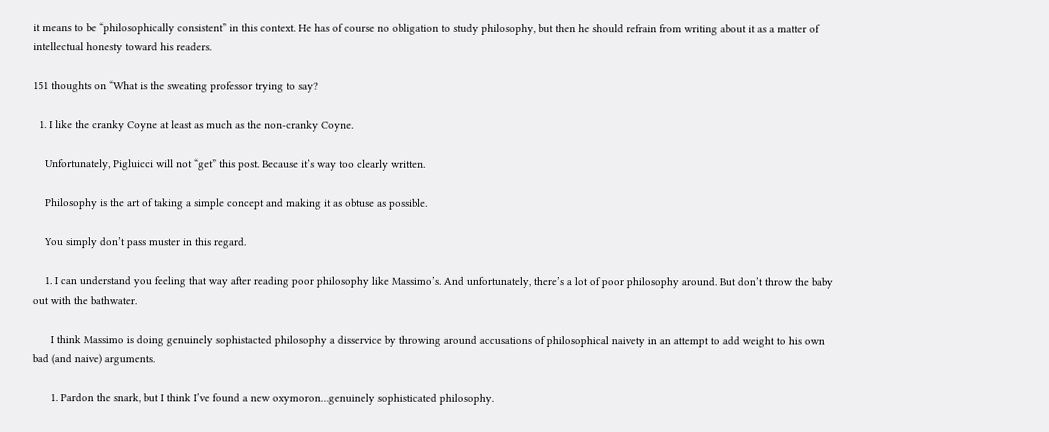it means to be “philosophically consistent” in this context. He has of course no obligation to study philosophy, but then he should refrain from writing about it as a matter of intellectual honesty toward his readers.

151 thoughts on “What is the sweating professor trying to say?

  1. I like the cranky Coyne at least as much as the non-cranky Coyne.

    Unfortunately, Pigluicci will not “get” this post. Because it’s way too clearly written.

    Philosophy is the art of taking a simple concept and making it as obtuse as possible.

    You simply don’t pass muster in this regard.

    1. I can understand you feeling that way after reading poor philosophy like Massimo’s. And unfortunately, there’s a lot of poor philosophy around. But don’t throw the baby out with the bathwater.

      I think Massimo is doing genuinely sophistacted philosophy a disservice by throwing around accusations of philosophical naivety in an attempt to add weight to his own bad (and naive) arguments.

      1. Pardon the snark, but I think I’ve found a new oxymoron…genuinely sophisticated philosophy.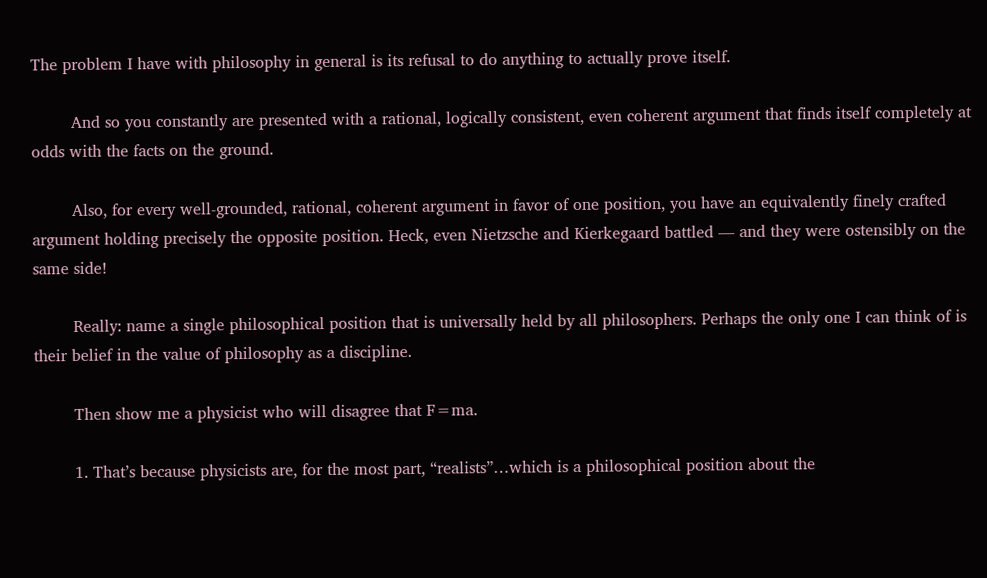The problem I have with philosophy in general is its refusal to do anything to actually prove itself.

        And so you constantly are presented with a rational, logically consistent, even coherent argument that finds itself completely at odds with the facts on the ground.

        Also, for every well-grounded, rational, coherent argument in favor of one position, you have an equivalently finely crafted argument holding precisely the opposite position. Heck, even Nietzsche and Kierkegaard battled — and they were ostensibly on the same side!

        Really: name a single philosophical position that is universally held by all philosophers. Perhaps the only one I can think of is their belief in the value of philosophy as a discipline.

        Then show me a physicist who will disagree that F=ma.

        1. That’s because physicists are, for the most part, “realists”…which is a philosophical position about the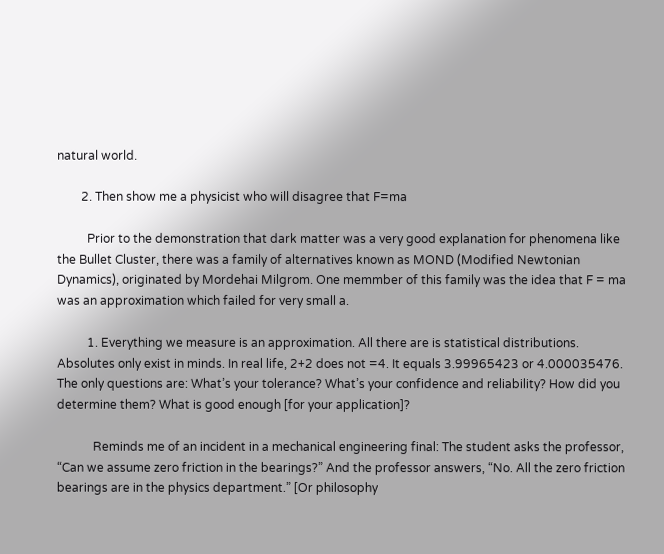natural world.

        2. Then show me a physicist who will disagree that F=ma

          Prior to the demonstration that dark matter was a very good explanation for phenomena like the Bullet Cluster, there was a family of alternatives known as MOND (Modified Newtonian Dynamics), originated by Mordehai Milgrom. One memmber of this family was the idea that F = ma was an approximation which failed for very small a.

          1. Everything we measure is an approximation. All there are is statistical distributions. Absolutes only exist in minds. In real life, 2+2 does not =4. It equals 3.99965423 or 4.000035476. The only questions are: What’s your tolerance? What’s your confidence and reliability? How did you determine them? What is good enough [for your application]?

            Reminds me of an incident in a mechanical engineering final: The student asks the professor, “Can we assume zero friction in the bearings?” And the professor answers, “No. All the zero friction bearings are in the physics department.” [Or philosophy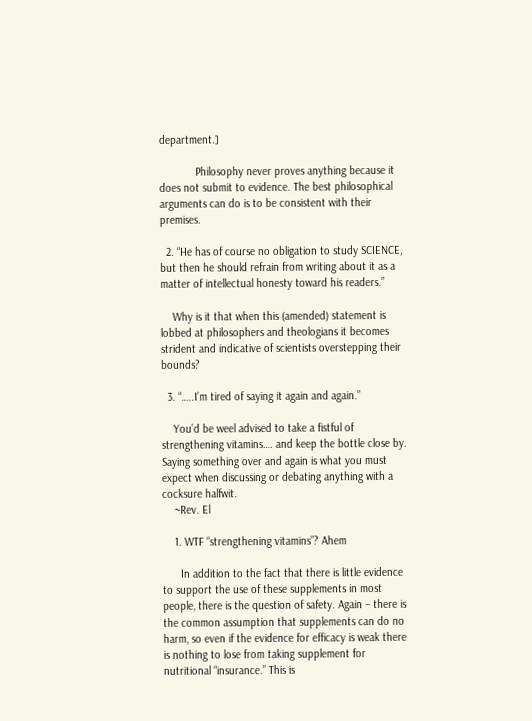department.]

            Philosophy never proves anything because it does not submit to evidence. The best philosophical arguments can do is to be consistent with their premises.

  2. “He has of course no obligation to study SCIENCE, but then he should refrain from writing about it as a matter of intellectual honesty toward his readers.”

    Why is it that when this (amended) statement is lobbed at philosophers and theologians it becomes strident and indicative of scientists overstepping their bounds?

  3. “…..I’m tired of saying it again and again.”

    You’d be weel advised to take a fistful of strengthening vitamins…. and keep the bottle close by. Saying something over and again is what you must expect when discussing or debating anything with a cocksure halfwit.
    ~Rev. El

    1. WTF “strengthening vitamins”? Ahem

      In addition to the fact that there is little evidence to support the use of these supplements in most people, there is the question of safety. Again – there is the common assumption that supplements can do no harm, so even if the evidence for efficacy is weak there is nothing to lose from taking supplement for nutritional “insurance.” This is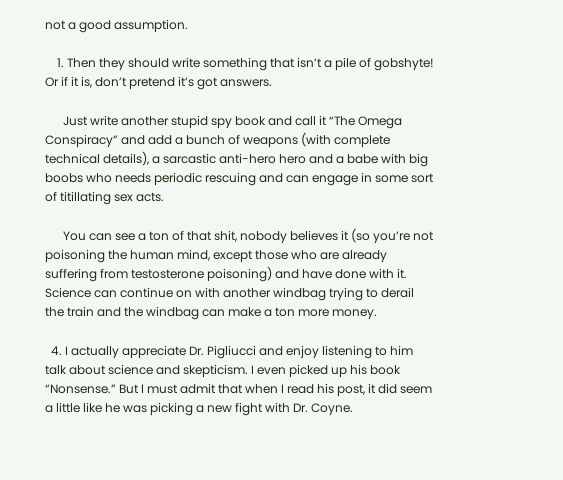not a good assumption.

    1. Then they should write something that isn’t a pile of gobshyte! Or if it is, don’t pretend it’s got answers.

      Just write another stupid spy book and call it “The Omega Conspiracy” and add a bunch of weapons (with complete technical details), a sarcastic anti-hero hero and a babe with big boobs who needs periodic rescuing and can engage in some sort of titillating sex acts.

      You can see a ton of that shit, nobody believes it (so you’re not poisoning the human mind, except those who are already suffering from testosterone poisoning) and have done with it. Science can continue on with another windbag trying to derail the train and the windbag can make a ton more money.

  4. I actually appreciate Dr. Pigliucci and enjoy listening to him talk about science and skepticism. I even picked up his book “Nonsense.” But I must admit that when I read his post, it did seem a little like he was picking a new fight with Dr. Coyne.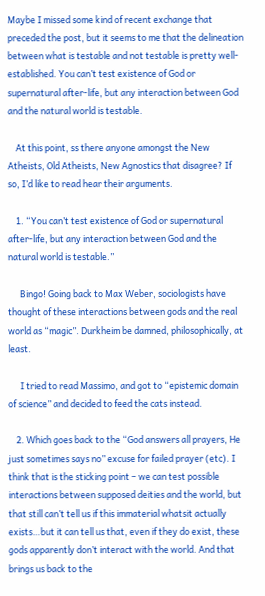Maybe I missed some kind of recent exchange that preceded the post, but it seems to me that the delineation between what is testable and not testable is pretty well-established. You can’t test existence of God or supernatural after-life, but any interaction between God and the natural world is testable.

    At this point, ss there anyone amongst the New Atheists, Old Atheists, New Agnostics that disagree? If so, I’d like to read hear their arguments.

    1. “You can’t test existence of God or supernatural after-life, but any interaction between God and the natural world is testable.”

      Bingo! Going back to Max Weber, sociologists have thought of these interactions between gods and the real world as “magic”. Durkheim be damned, philosophically, at least.

      I tried to read Massimo, and got to “epistemic domain of science” and decided to feed the cats instead.

    2. Which goes back to the “God answers all prayers, He just sometimes says no” excuse for failed prayer (etc). I think that is the sticking point – we can test possible interactions between supposed deities and the world, but that still can’t tell us if this immaterial whatsit actually exists…but it can tell us that, even if they do exist, these gods apparently don’t interact with the world. And that brings us back to the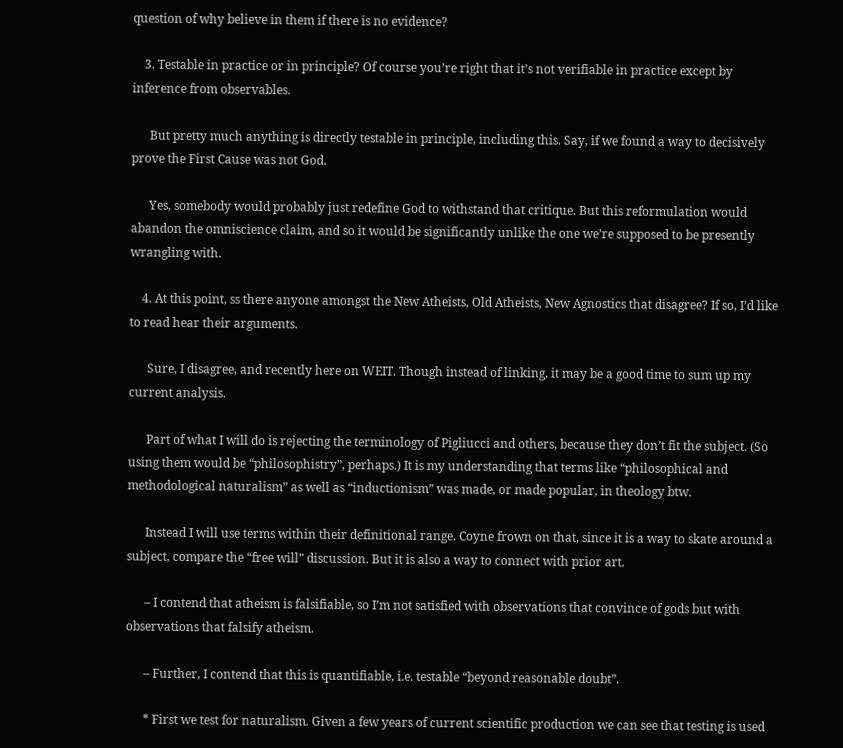question of why believe in them if there is no evidence?

    3. Testable in practice or in principle? Of course you’re right that it’s not verifiable in practice except by inference from observables.

      But pretty much anything is directly testable in principle, including this. Say, if we found a way to decisively prove the First Cause was not God.

      Yes, somebody would probably just redefine God to withstand that critique. But this reformulation would abandon the omniscience claim, and so it would be significantly unlike the one we’re supposed to be presently wrangling with.

    4. At this point, ss there anyone amongst the New Atheists, Old Atheists, New Agnostics that disagree? If so, I’d like to read hear their arguments.

      Sure, I disagree, and recently here on WEIT. Though instead of linking, it may be a good time to sum up my current analysis.

      Part of what I will do is rejecting the terminology of Pigliucci and others, because they don’t fit the subject. (So using them would be “philosophistry”, perhaps.) It is my understanding that terms like “philosophical and methodological naturalism” as well as “inductionism” was made, or made popular, in theology btw.

      Instead I will use terms within their definitional range. Coyne frown on that, since it is a way to skate around a subject, compare the “free will” discussion. But it is also a way to connect with prior art.

      – I contend that atheism is falsifiable, so I’m not satisfied with observations that convince of gods but with observations that falsify atheism.

      – Further, I contend that this is quantifiable, i.e. testable “beyond reasonable doubt”.

      * First we test for naturalism. Given a few years of current scientific production we can see that testing is used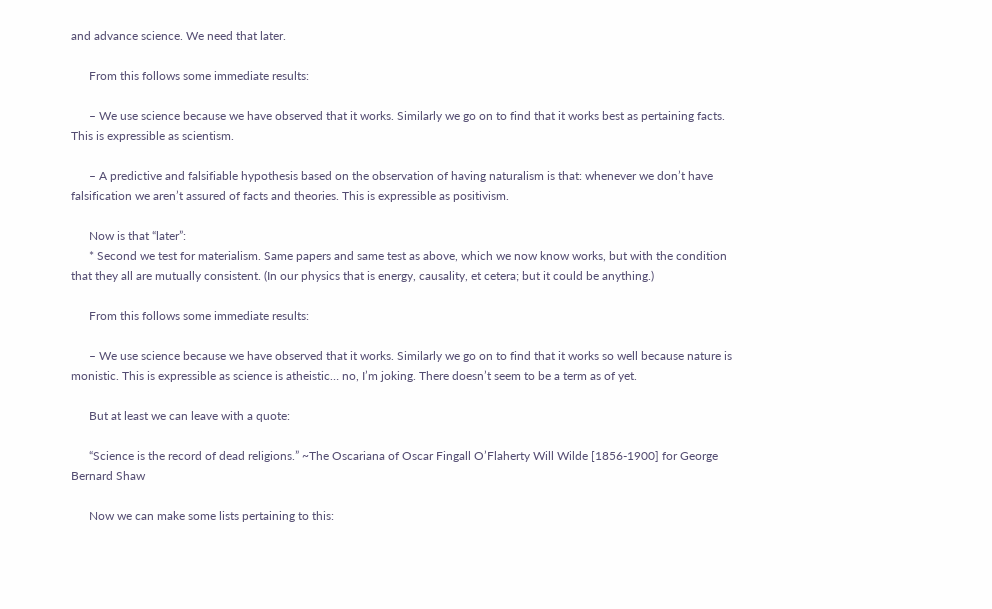and advance science. We need that later.

      From this follows some immediate results:

      – We use science because we have observed that it works. Similarly we go on to find that it works best as pertaining facts. This is expressible as scientism.

      – A predictive and falsifiable hypothesis based on the observation of having naturalism is that: whenever we don’t have falsification we aren’t assured of facts and theories. This is expressible as positivism.

      Now is that “later”:
      * Second we test for materialism. Same papers and same test as above, which we now know works, but with the condition that they all are mutually consistent. (In our physics that is energy, causality, et cetera; but it could be anything.)

      From this follows some immediate results:

      – We use science because we have observed that it works. Similarly we go on to find that it works so well because nature is monistic. This is expressible as science is atheistic… no, I’m joking. There doesn’t seem to be a term as of yet.

      But at least we can leave with a quote:

      “Science is the record of dead religions.” ~The Oscariana of Oscar Fingall O’Flaherty Will Wilde [1856-1900] for George Bernard Shaw

      Now we can make some lists pertaining to this: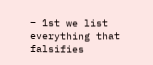– 1st we list everything that falsifies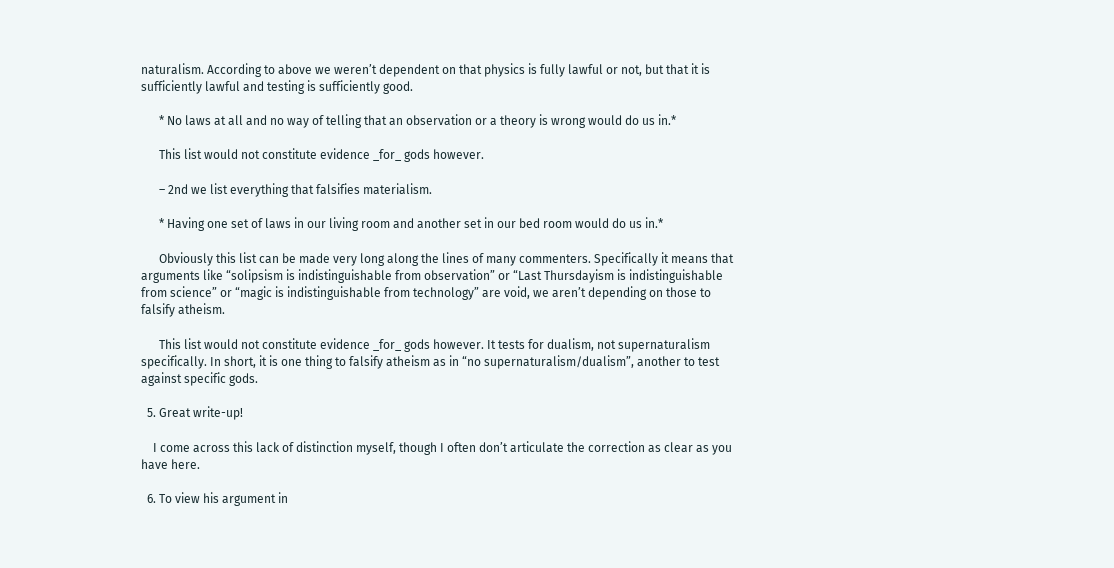naturalism. According to above we weren’t dependent on that physics is fully lawful or not, but that it is sufficiently lawful and testing is sufficiently good.

      * No laws at all and no way of telling that an observation or a theory is wrong would do us in.*

      This list would not constitute evidence _for_ gods however.

      – 2nd we list everything that falsifies materialism.

      * Having one set of laws in our living room and another set in our bed room would do us in.*

      Obviously this list can be made very long along the lines of many commenters. Specifically it means that arguments like “solipsism is indistinguishable from observation” or “Last Thursdayism is indistinguishable from science” or “magic is indistinguishable from technology” are void, we aren’t depending on those to falsify atheism.

      This list would not constitute evidence _for_ gods however. It tests for dualism, not supernaturalism specifically. In short, it is one thing to falsify atheism as in “no supernaturalism/dualism”, another to test against specific gods.

  5. Great write-up!

    I come across this lack of distinction myself, though I often don’t articulate the correction as clear as you have here.

  6. To view his argument in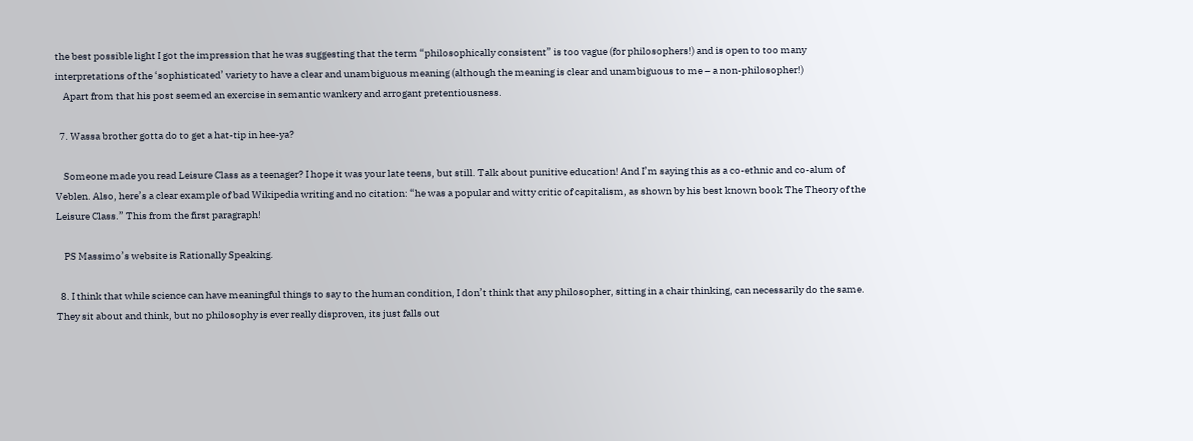the best possible light I got the impression that he was suggesting that the term “philosophically consistent” is too vague (for philosophers!) and is open to too many interpretations of the ‘sophisticated’ variety to have a clear and unambiguous meaning (although the meaning is clear and unambiguous to me – a non-philosopher!)
    Apart from that his post seemed an exercise in semantic wankery and arrogant pretentiousness.

  7. Wassa brother gotta do to get a hat-tip in hee-ya?

    Someone made you read Leisure Class as a teenager? I hope it was your late teens, but still. Talk about punitive education! And I’m saying this as a co-ethnic and co-alum of Veblen. Also, here’s a clear example of bad Wikipedia writing and no citation: “he was a popular and witty critic of capitalism, as shown by his best known book The Theory of the Leisure Class.” This from the first paragraph!

    PS Massimo’s website is Rationally Speaking.

  8. I think that while science can have meaningful things to say to the human condition, I don’t think that any philosopher, sitting in a chair thinking, can necessarily do the same. They sit about and think, but no philosophy is ever really disproven, its just falls out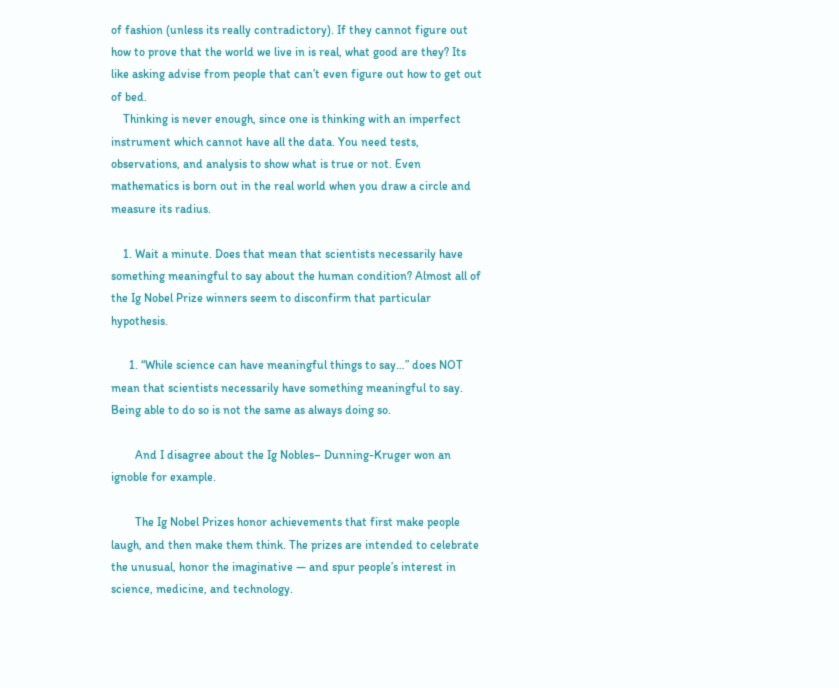of fashion (unless its really contradictory). If they cannot figure out how to prove that the world we live in is real, what good are they? Its like asking advise from people that can’t even figure out how to get out of bed.
    Thinking is never enough, since one is thinking with an imperfect instrument which cannot have all the data. You need tests, observations, and analysis to show what is true or not. Even mathematics is born out in the real world when you draw a circle and measure its radius.

    1. Wait a minute. Does that mean that scientists necessarily have something meaningful to say about the human condition? Almost all of the Ig Nobel Prize winners seem to disconfirm that particular hypothesis.

      1. “While science can have meaningful things to say…” does NOT mean that scientists necessarily have something meaningful to say. Being able to do so is not the same as always doing so.

        And I disagree about the Ig Nobles– Dunning-Kruger won an ignoble for example.

        The Ig Nobel Prizes honor achievements that first make people laugh, and then make them think. The prizes are intended to celebrate the unusual, honor the imaginative — and spur people’s interest in science, medicine, and technology.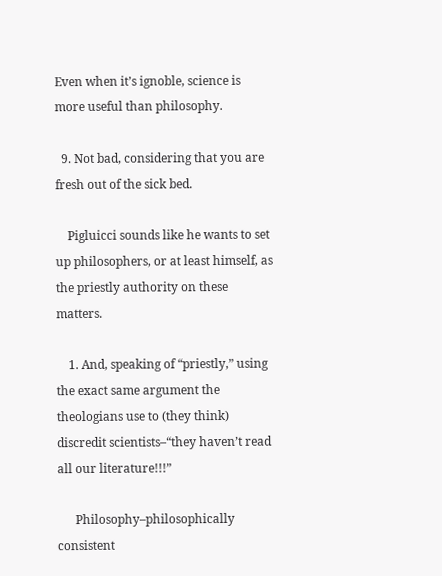Even when it’s ignoble, science is more useful than philosophy.

  9. Not bad, considering that you are fresh out of the sick bed.

    Pigluicci sounds like he wants to set up philosophers, or at least himself, as the priestly authority on these matters.

    1. And, speaking of “priestly,” using the exact same argument the theologians use to (they think) discredit scientists–“they haven’t read all our literature!!!”

      Philosophy–philosophically consistent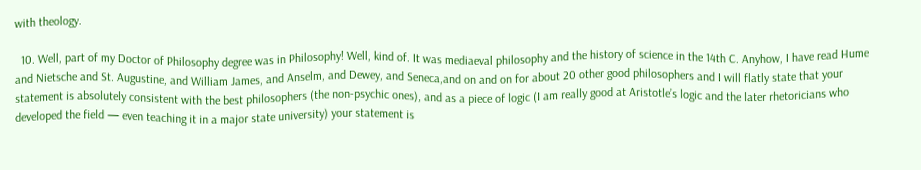with theology.

  10. Well, part of my Doctor of Philosophy degree was in Philosophy! Well, kind of. It was mediaeval philosophy and the history of science in the 14th C. Anyhow, I have read Hume and Nietsche and St. Augustine, and William James, and Anselm, and Dewey, and Seneca,and on and on for about 20 other good philosophers and I will flatly state that your statement is absolutely consistent with the best philosophers (the non-psychic ones), and as a piece of logic (I am really good at Aristotle’s logic and the later rhetoricians who developed the field — even teaching it in a major state university) your statement is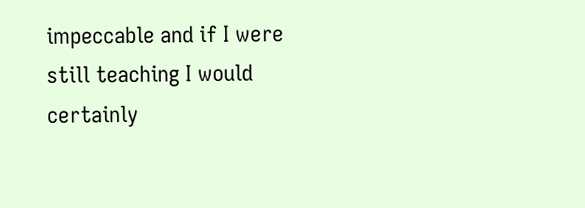impeccable and if I were still teaching I would certainly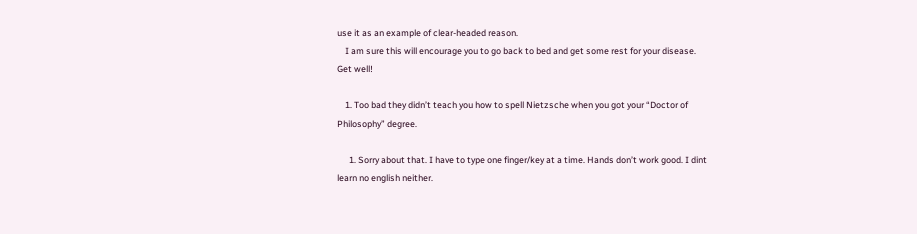use it as an example of clear-headed reason.
    I am sure this will encourage you to go back to bed and get some rest for your disease. Get well!

    1. Too bad they didn’t teach you how to spell Nietzsche when you got your “Doctor of Philosophy” degree.

      1. Sorry about that. I have to type one finger/key at a time. Hands don’t work good. I dint learn no english neither.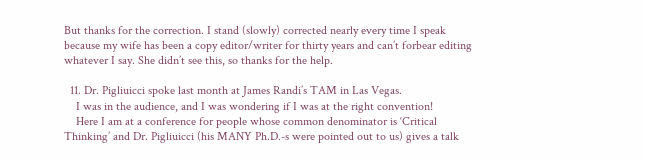But thanks for the correction. I stand (slowly) corrected nearly every time I speak because my wife has been a copy editor/writer for thirty years and can’t forbear editing whatever I say. She didn’t see this, so thanks for the help.

  11. Dr. Pigliuicci spoke last month at James Randi’s TAM in Las Vegas.
    I was in the audience, and I was wondering if I was at the right convention!
    Here I am at a conference for people whose common denominator is ‘Critical Thinking’ and Dr. Pigliuicci (his MANY Ph.D.-s were pointed out to us) gives a talk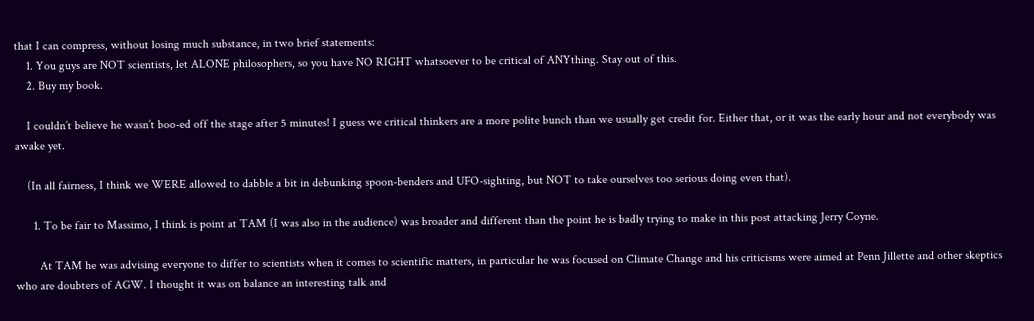that I can compress, without losing much substance, in two brief statements:
    1. You guys are NOT scientists, let ALONE philosophers, so you have NO RIGHT whatsoever to be critical of ANYthing. Stay out of this.
    2. Buy my book.

    I couldn’t believe he wasn’t boo-ed off the stage after 5 minutes! I guess we critical thinkers are a more polite bunch than we usually get credit for. Either that, or it was the early hour and not everybody was awake yet.

    (In all fairness, I think we WERE allowed to dabble a bit in debunking spoon-benders and UFO-sighting, but NOT to take ourselves too serious doing even that).

      1. To be fair to Massimo, I think is point at TAM (I was also in the audience) was broader and different than the point he is badly trying to make in this post attacking Jerry Coyne.

        At TAM he was advising everyone to differ to scientists when it comes to scientific matters, in particular he was focused on Climate Change and his criticisms were aimed at Penn Jillette and other skeptics who are doubters of AGW. I thought it was on balance an interesting talk and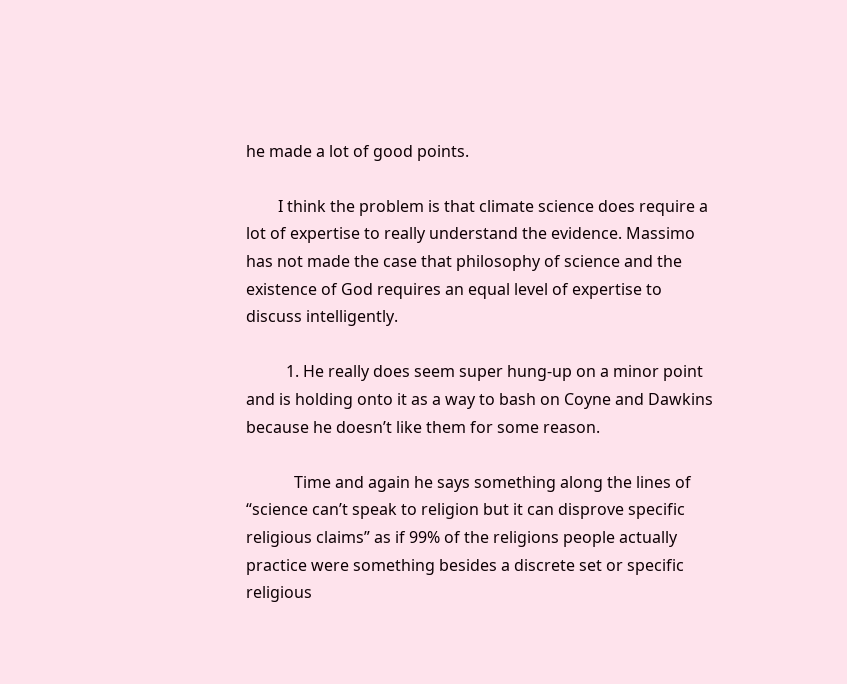he made a lot of good points.

        I think the problem is that climate science does require a lot of expertise to really understand the evidence. Massimo has not made the case that philosophy of science and the existence of God requires an equal level of expertise to discuss intelligently.

          1. He really does seem super hung-up on a minor point and is holding onto it as a way to bash on Coyne and Dawkins because he doesn’t like them for some reason.

            Time and again he says something along the lines of “science can’t speak to religion but it can disprove specific religious claims” as if 99% of the religions people actually practice were something besides a discrete set or specific religious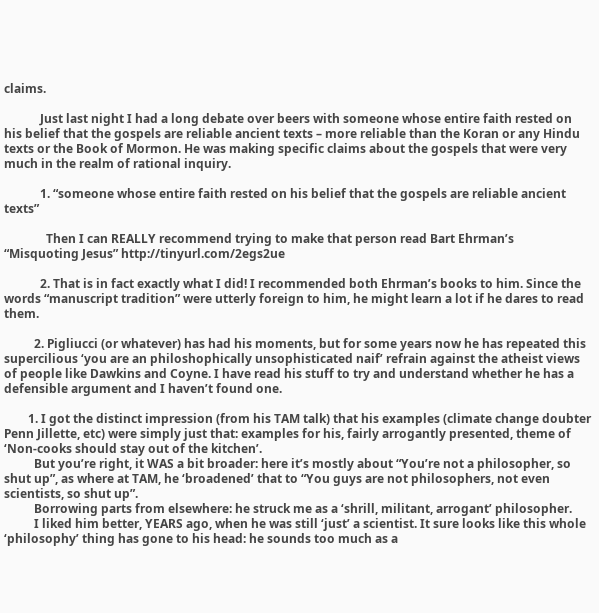claims.

            Just last night I had a long debate over beers with someone whose entire faith rested on his belief that the gospels are reliable ancient texts – more reliable than the Koran or any Hindu texts or the Book of Mormon. He was making specific claims about the gospels that were very much in the realm of rational inquiry.

            1. “someone whose entire faith rested on his belief that the gospels are reliable ancient texts”

              Then I can REALLY recommend trying to make that person read Bart Ehrman’s “Misquoting Jesus” http://tinyurl.com/2egs2ue

            2. That is in fact exactly what I did! I recommended both Ehrman’s books to him. Since the words “manuscript tradition” were utterly foreign to him, he might learn a lot if he dares to read them.

          2. Pigliucci (or whatever) has had his moments, but for some years now he has repeated this supercilious ‘you are an philoshophically unsophisticated naif’ refrain against the atheist views of people like Dawkins and Coyne. I have read his stuff to try and understand whether he has a defensible argument and I haven’t found one.

        1. I got the distinct impression (from his TAM talk) that his examples (climate change doubter Penn Jillette, etc) were simply just that: examples for his, fairly arrogantly presented, theme of ‘Non-cooks should stay out of the kitchen’.
          But you’re right, it WAS a bit broader: here it’s mostly about “You’re not a philosopher, so shut up”, as where at TAM, he ‘broadened’ that to “You guys are not philosophers, not even scientists, so shut up”.
          Borrowing parts from elsewhere: he struck me as a ‘shrill, militant, arrogant’ philosopher.
          I liked him better, YEARS ago, when he was still ‘just’ a scientist. It sure looks like this whole ‘philosophy’ thing has gone to his head: he sounds too much as a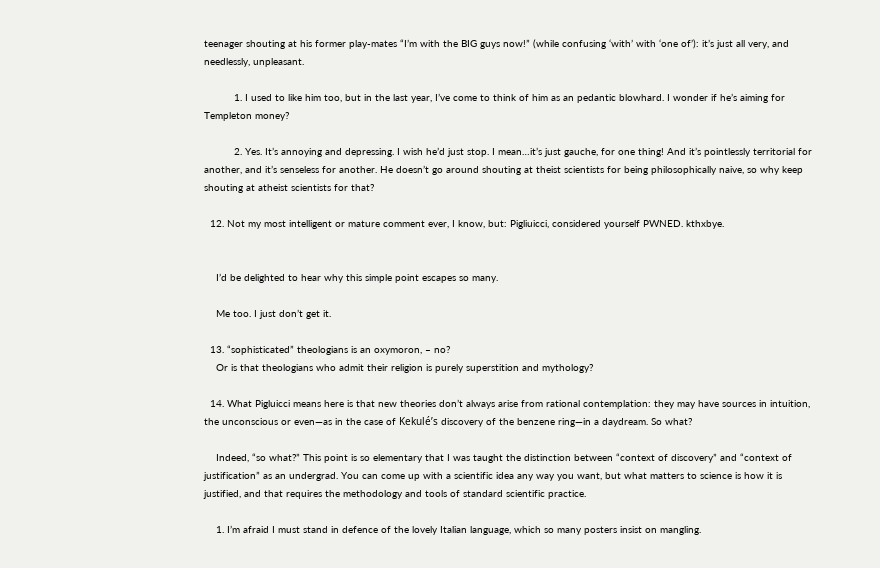teenager shouting at his former play-mates “I’m with the BIG guys now!” (while confusing ‘with’ with ‘one of’): it’s just all very, and needlessly, unpleasant.

          1. I used to like him too, but in the last year, I’ve come to think of him as an pedantic blowhard. I wonder if he’s aiming for Templeton money?

          2. Yes. It’s annoying and depressing. I wish he’d just stop. I mean…it’s just gauche, for one thing! And it’s pointlessly territorial for another, and it’s senseless for another. He doesn’t go around shouting at theist scientists for being philosophically naive, so why keep shouting at atheist scientists for that?

  12. Not my most intelligent or mature comment ever, I know, but: Pigliuicci, considered yourself PWNED. kthxbye.


    I’d be delighted to hear why this simple point escapes so many.

    Me too. I just don’t get it.

  13. “sophisticated” theologians is an oxymoron, – no?
    Or is that theologians who admit their religion is purely superstition and mythology?

  14. What Pigluicci means here is that new theories don’t always arise from rational contemplation: they may have sources in intuition, the unconscious or even—as in the case of Kekulé’s discovery of the benzene ring—in a daydream. So what?

    Indeed, “so what?” This point is so elementary that I was taught the distinction between “context of discovery” and “context of justification” as an undergrad. You can come up with a scientific idea any way you want, but what matters to science is how it is justified, and that requires the methodology and tools of standard scientific practice.

    1. I’m afraid I must stand in defence of the lovely Italian language, which so many posters insist on mangling.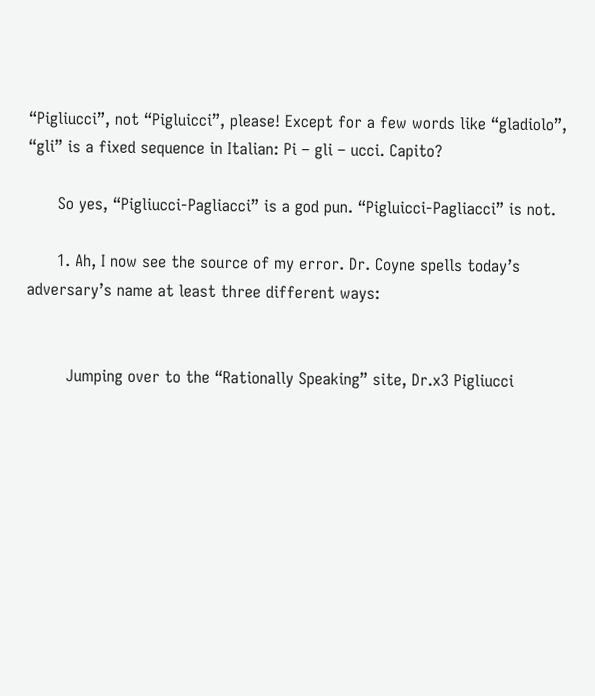“Pigliucci”, not “Pigluicci”, please! Except for a few words like “gladiolo”, “gli” is a fixed sequence in Italian: Pi – gli – ucci. Capito?

      So yes, “Pigliucci-Pagliacci” is a god pun. “Pigluicci-Pagliacci” is not.

      1. Ah, I now see the source of my error. Dr. Coyne spells today’s adversary’s name at least three different ways:


        Jumping over to the “Rationally Speaking” site, Dr.x3 Pigliucci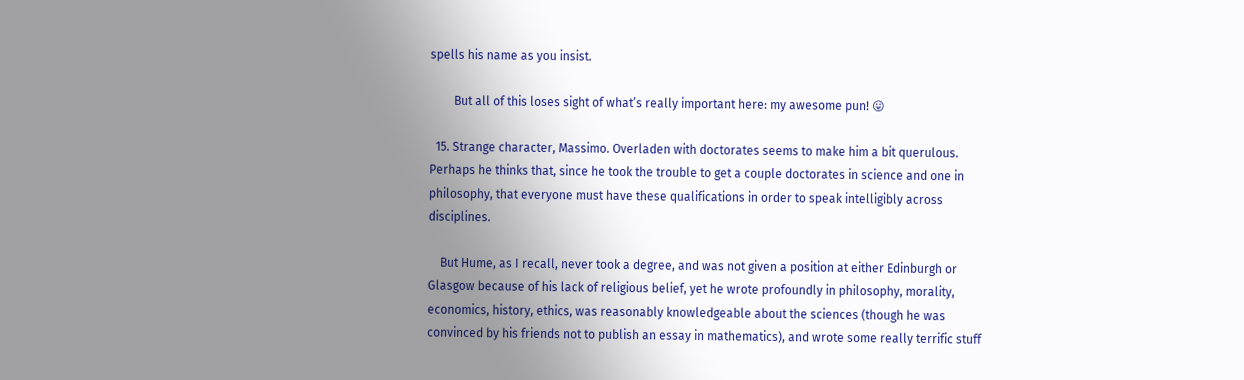spells his name as you insist.

        But all of this loses sight of what’s really important here: my awesome pun! 😛

  15. Strange character, Massimo. Overladen with doctorates seems to make him a bit querulous. Perhaps he thinks that, since he took the trouble to get a couple doctorates in science and one in philosophy, that everyone must have these qualifications in order to speak intelligibly across disciplines.

    But Hume, as I recall, never took a degree, and was not given a position at either Edinburgh or Glasgow because of his lack of religious belief, yet he wrote profoundly in philosophy, morality, economics, history, ethics, was reasonably knowledgeable about the sciences (though he was convinced by his friends not to publish an essay in mathematics), and wrote some really terrific stuff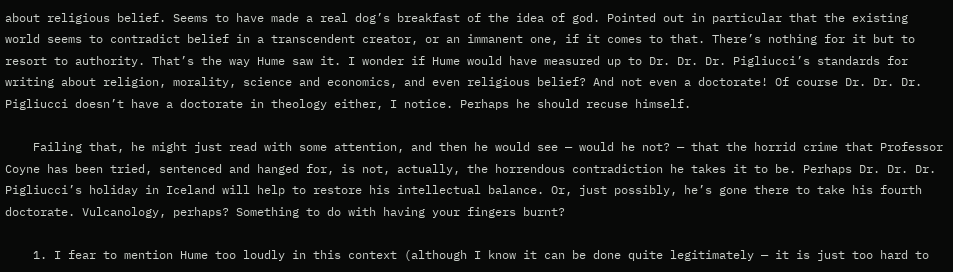about religious belief. Seems to have made a real dog’s breakfast of the idea of god. Pointed out in particular that the existing world seems to contradict belief in a transcendent creator, or an immanent one, if it comes to that. There’s nothing for it but to resort to authority. That’s the way Hume saw it. I wonder if Hume would have measured up to Dr. Dr. Dr. Pigliucci’s standards for writing about religion, morality, science and economics, and even religious belief? And not even a doctorate! Of course Dr. Dr. Dr. Pigliucci doesn’t have a doctorate in theology either, I notice. Perhaps he should recuse himself.

    Failing that, he might just read with some attention, and then he would see — would he not? — that the horrid crime that Professor Coyne has been tried, sentenced and hanged for, is not, actually, the horrendous contradiction he takes it to be. Perhaps Dr. Dr. Dr. Pigliucci’s holiday in Iceland will help to restore his intellectual balance. Or, just possibly, he’s gone there to take his fourth doctorate. Vulcanology, perhaps? Something to do with having your fingers burnt?

    1. I fear to mention Hume too loudly in this context (although I know it can be done quite legitimately — it is just too hard to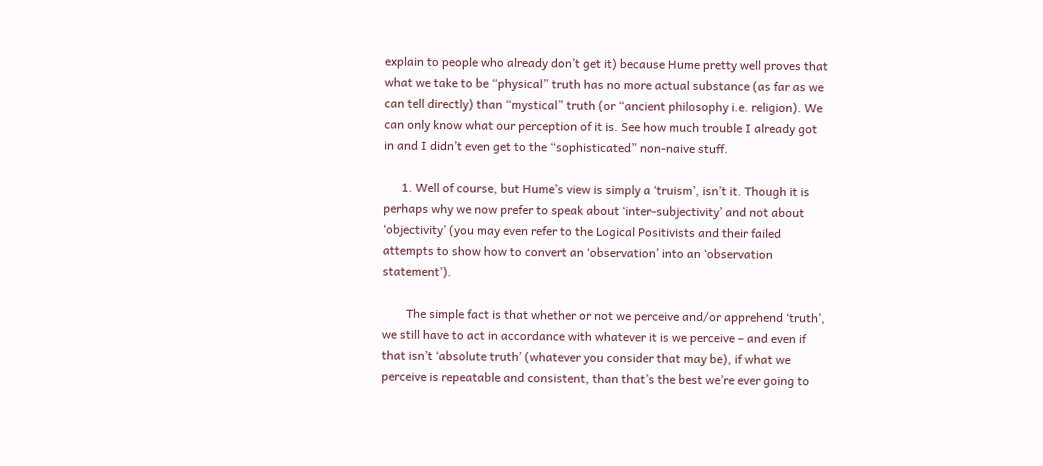explain to people who already don’t get it) because Hume pretty well proves that what we take to be “physical” truth has no more actual substance (as far as we can tell directly) than “mystical” truth (or “ancient philosophy i.e. religion). We can only know what our perception of it is. See how much trouble I already got in and I didn’t even get to the “sophisticated” non-naive stuff.

      1. Well of course, but Hume’s view is simply a ‘truism’, isn’t it. Though it is perhaps why we now prefer to speak about ‘inter-subjectivity’ and not about ‘objectivity’ (you may even refer to the Logical Positivists and their failed attempts to show how to convert an ‘observation’ into an ‘observation statement’).

        The simple fact is that whether or not we perceive and/or apprehend ‘truth’, we still have to act in accordance with whatever it is we perceive – and even if that isn’t ‘absolute truth’ (whatever you consider that may be), if what we perceive is repeatable and consistent, than that’s the best we’re ever going to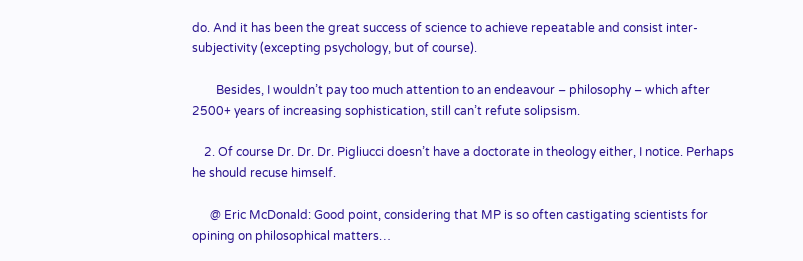do. And it has been the great success of science to achieve repeatable and consist inter-subjectivity (excepting psychology, but of course).

        Besides, I wouldn’t pay too much attention to an endeavour – philosophy – which after 2500+ years of increasing sophistication, still can’t refute solipsism.

    2. Of course Dr. Dr. Dr. Pigliucci doesn’t have a doctorate in theology either, I notice. Perhaps he should recuse himself.

      @ Eric McDonald: Good point, considering that MP is so often castigating scientists for opining on philosophical matters…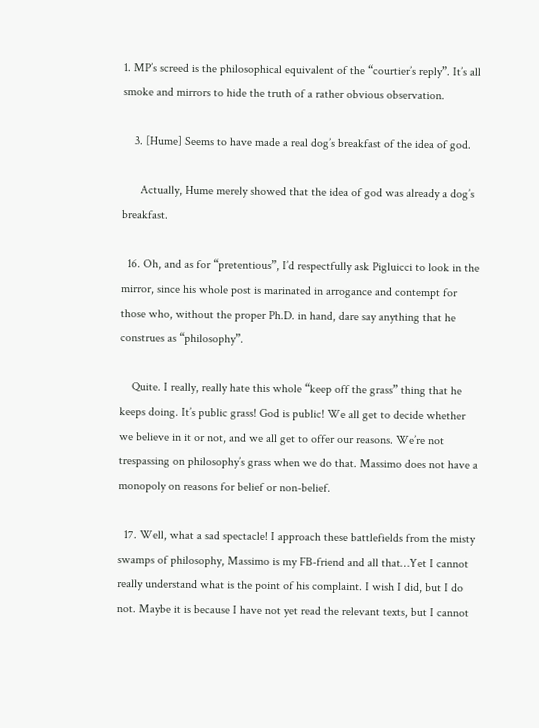1. MP’s screed is the philosophical equivalent of the “courtier’s reply”. It’s all smoke and mirrors to hide the truth of a rather obvious observation.

    3. [Hume] Seems to have made a real dog’s breakfast of the idea of god.

      Actually, Hume merely showed that the idea of god was already a dog’s breakfast.

  16. Oh, and as for “pretentious”, I’d respectfully ask Pigluicci to look in the mirror, since his whole post is marinated in arrogance and contempt for those who, without the proper Ph.D. in hand, dare say anything that he construes as “philosophy”.

    Quite. I really, really hate this whole “keep off the grass” thing that he keeps doing. It’s public grass! God is public! We all get to decide whether we believe in it or not, and we all get to offer our reasons. We’re not trespassing on philosophy’s grass when we do that. Massimo does not have a monopoly on reasons for belief or non-belief.

  17. Well, what a sad spectacle! I approach these battlefields from the misty swamps of philosophy, Massimo is my FB-friend and all that…Yet I cannot really understand what is the point of his complaint. I wish I did, but I do not. Maybe it is because I have not yet read the relevant texts, but I cannot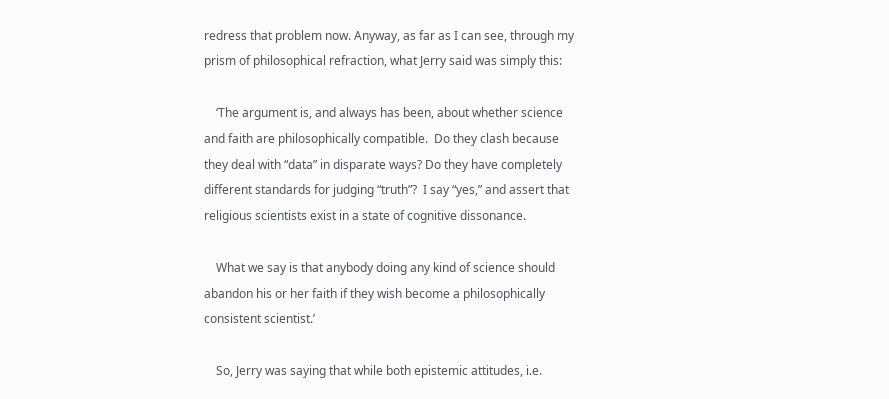redress that problem now. Anyway, as far as I can see, through my prism of philosophical refraction, what Jerry said was simply this:

    ‘The argument is, and always has been, about whether science and faith are philosophically compatible.  Do they clash because they deal with “data” in disparate ways? Do they have completely different standards for judging “truth”?  I say “yes,” and assert that religious scientists exist in a state of cognitive dissonance.

    What we say is that anybody doing any kind of science should abandon his or her faith if they wish become a philosophically consistent scientist.’

    So, Jerry was saying that while both epistemic attitudes, i.e.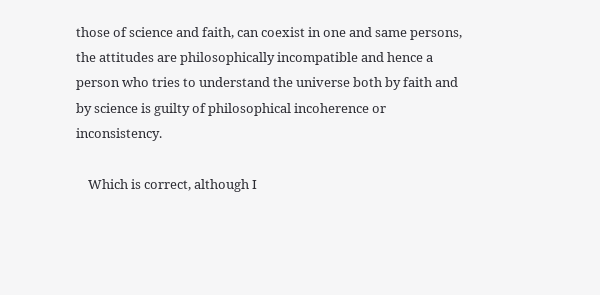those of science and faith, can coexist in one and same persons, the attitudes are philosophically incompatible and hence a person who tries to understand the universe both by faith and by science is guilty of philosophical incoherence or inconsistency.

    Which is correct, although I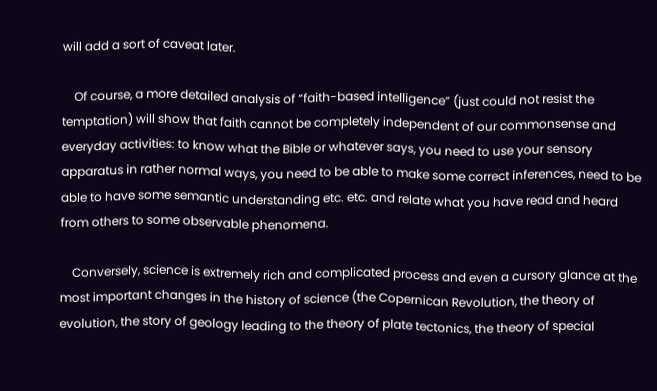will add a sort of caveat later.

    Of course, a more detailed analysis of “faith-based intelligence” (just could not resist the temptation) will show that faith cannot be completely independent of our commonsense and everyday activities: to know what the Bible or whatever says, you need to use your sensory apparatus in rather normal ways, you need to be able to make some correct inferences, need to be able to have some semantic understanding etc. etc. and relate what you have read and heard from others to some observable phenomena.

    Conversely, science is extremely rich and complicated process and even a cursory glance at the most important changes in the history of science (the Copernican Revolution, the theory of evolution, the story of geology leading to the theory of plate tectonics, the theory of special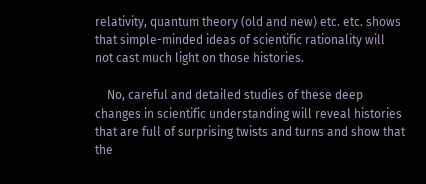relativity, quantum theory (old and new) etc. etc. shows that simple-minded ideas of scientific rationality will not cast much light on those histories.

    No, careful and detailed studies of these deep changes in scientific understanding will reveal histories that are full of surprising twists and turns and show that the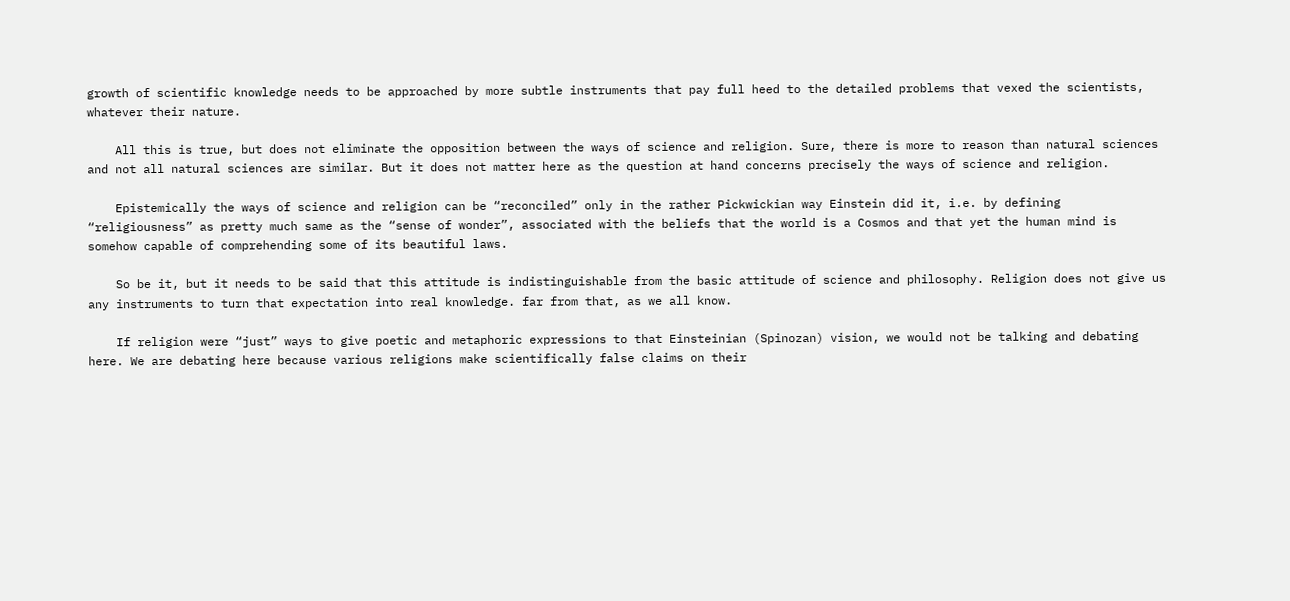growth of scientific knowledge needs to be approached by more subtle instruments that pay full heed to the detailed problems that vexed the scientists, whatever their nature.

    All this is true, but does not eliminate the opposition between the ways of science and religion. Sure, there is more to reason than natural sciences and not all natural sciences are similar. But it does not matter here as the question at hand concerns precisely the ways of science and religion.

    Epistemically the ways of science and religion can be “reconciled” only in the rather Pickwickian way Einstein did it, i.e. by defining “religiousness” as pretty much same as the “sense of wonder”, associated with the beliefs that the world is a Cosmos and that yet the human mind is somehow capable of comprehending some of its beautiful laws.

    So be it, but it needs to be said that this attitude is indistinguishable from the basic attitude of science and philosophy. Religion does not give us any instruments to turn that expectation into real knowledge. far from that, as we all know.

    If religion were “just” ways to give poetic and metaphoric expressions to that Einsteinian (Spinozan) vision, we would not be talking and debating here. We are debating here because various religions make scientifically false claims on their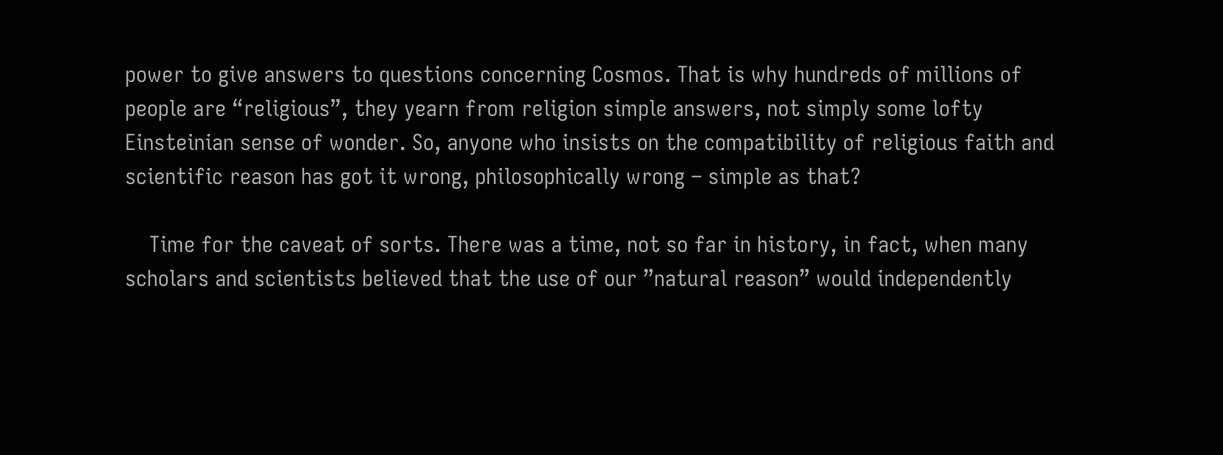power to give answers to questions concerning Cosmos. That is why hundreds of millions of people are “religious”, they yearn from religion simple answers, not simply some lofty Einsteinian sense of wonder. So, anyone who insists on the compatibility of religious faith and scientific reason has got it wrong, philosophically wrong – simple as that?

    Time for the caveat of sorts. There was a time, not so far in history, in fact, when many scholars and scientists believed that the use of our ”natural reason” would independently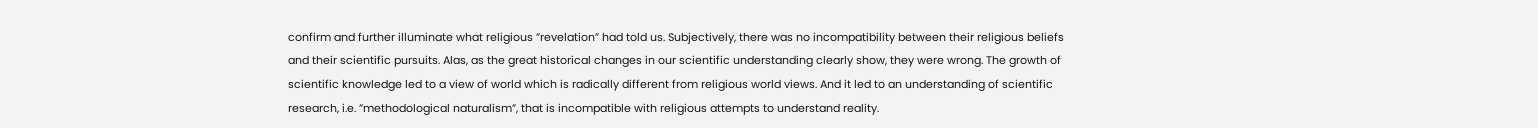confirm and further illuminate what religious ”revelation” had told us. Subjectively, there was no incompatibility between their religious beliefs and their scientific pursuits. Alas, as the great historical changes in our scientific understanding clearly show, they were wrong. The growth of scientific knowledge led to a view of world which is radically different from religious world views. And it led to an understanding of scientific research, i.e. ”methodological naturalism”, that is incompatible with religious attempts to understand reality.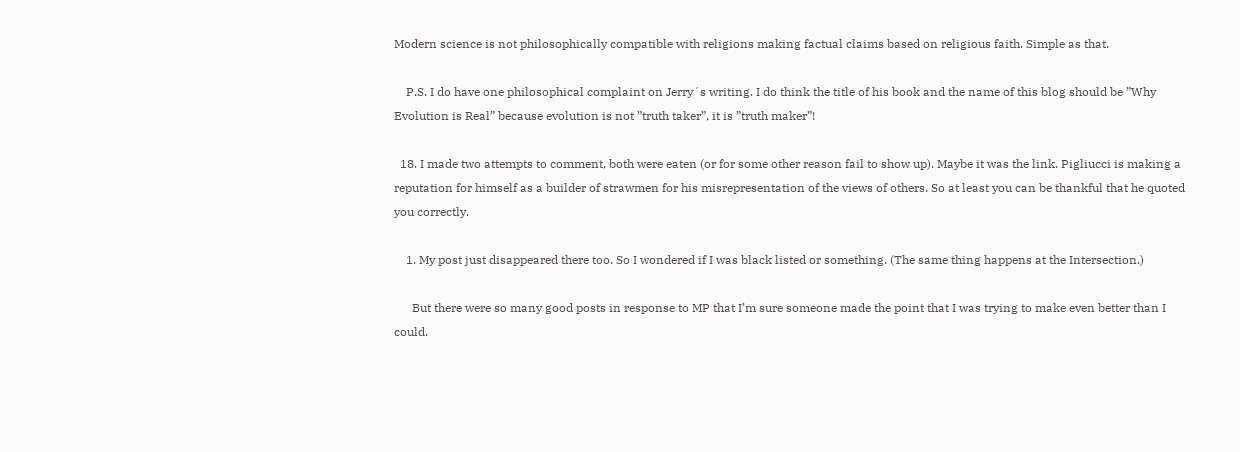Modern science is not philosophically compatible with religions making factual claims based on religious faith. Simple as that.

    P.S. I do have one philosophical complaint on Jerry´s writing. I do think the title of his book and the name of this blog should be ”Why Evolution is Real” because evolution is not ”truth taker”, it is ”truth maker”!

  18. I made two attempts to comment, both were eaten (or for some other reason fail to show up). Maybe it was the link. Pigliucci is making a reputation for himself as a builder of strawmen for his misrepresentation of the views of others. So at least you can be thankful that he quoted you correctly.

    1. My post just disappeared there too. So I wondered if I was black listed or something. (The same thing happens at the Intersection.)

      But there were so many good posts in response to MP that I’m sure someone made the point that I was trying to make even better than I could.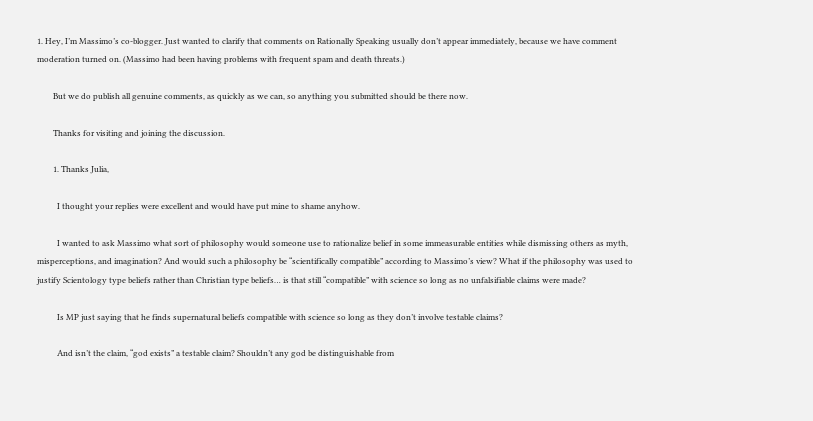1. Hey, I’m Massimo’s co-blogger. Just wanted to clarify that comments on Rationally Speaking usually don’t appear immediately, because we have comment moderation turned on. (Massimo had been having problems with frequent spam and death threats.)

        But we do publish all genuine comments, as quickly as we can, so anything you submitted should be there now.

        Thanks for visiting and joining the discussion.

        1. Thanks Julia,

          I thought your replies were excellent and would have put mine to shame anyhow.

          I wanted to ask Massimo what sort of philosophy would someone use to rationalize belief in some immeasurable entities while dismissing others as myth, misperceptions, and imagination? And would such a philosophy be “scientifically compatible” according to Massimo’s view? What if the philosophy was used to justify Scientology type beliefs rather than Christian type beliefs… is that still “compatible” with science so long as no unfalsifiable claims were made?

          Is MP just saying that he finds supernatural beliefs compatible with science so long as they don’t involve testable claims?

          And isn’t the claim, “god exists” a testable claim? Shouldn’t any god be distinguishable from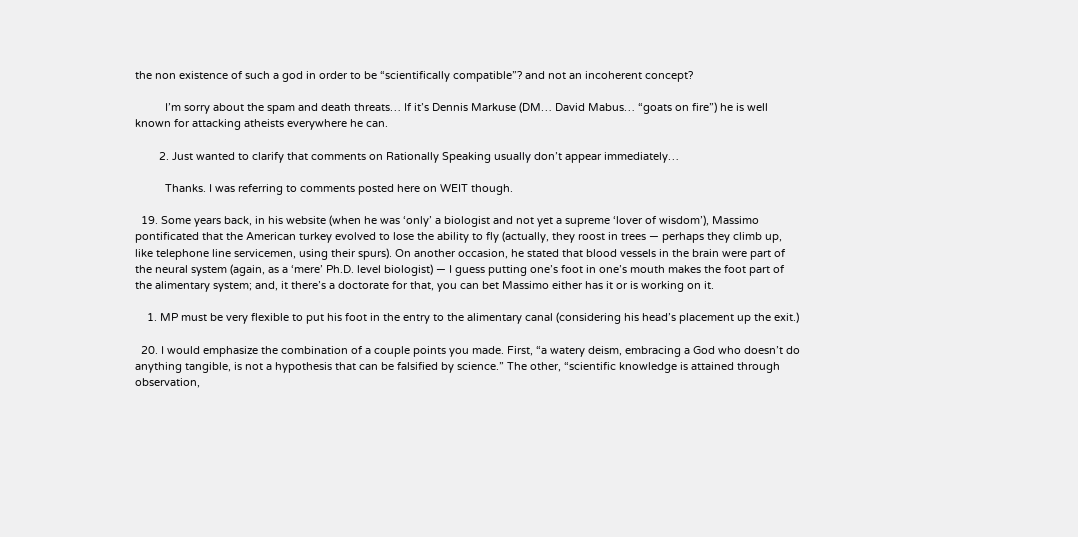the non existence of such a god in order to be “scientifically compatible”? and not an incoherent concept?

          I’m sorry about the spam and death threats… If it’s Dennis Markuse (DM… David Mabus… “goats on fire”) he is well known for attacking atheists everywhere he can.

        2. Just wanted to clarify that comments on Rationally Speaking usually don’t appear immediately…

          Thanks. I was referring to comments posted here on WEIT though.

  19. Some years back, in his website (when he was ‘only’ a biologist and not yet a supreme ‘lover of wisdom’), Massimo pontificated that the American turkey evolved to lose the ability to fly (actually, they roost in trees — perhaps they climb up, like telephone line servicemen, using their spurs). On another occasion, he stated that blood vessels in the brain were part of the neural system (again, as a ‘mere’ Ph.D. level biologist) — I guess putting one’s foot in one’s mouth makes the foot part of the alimentary system; and, it there’s a doctorate for that, you can bet Massimo either has it or is working on it.

    1. MP must be very flexible to put his foot in the entry to the alimentary canal (considering his head’s placement up the exit.)

  20. I would emphasize the combination of a couple points you made. First, “a watery deism, embracing a God who doesn’t do anything tangible, is not a hypothesis that can be falsified by science.” The other, “scientific knowledge is attained through observation,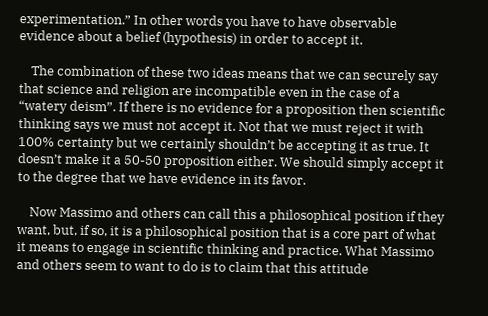experimentation.” In other words you have to have observable evidence about a belief (hypothesis) in order to accept it.

    The combination of these two ideas means that we can securely say that science and religion are incompatible even in the case of a “watery deism”. If there is no evidence for a proposition then scientific thinking says we must not accept it. Not that we must reject it with 100% certainty but we certainly shouldn’t be accepting it as true. It doesn’t make it a 50-50 proposition either. We should simply accept it to the degree that we have evidence in its favor.

    Now Massimo and others can call this a philosophical position if they want, but, if so, it is a philosophical position that is a core part of what it means to engage in scientific thinking and practice. What Massimo and others seem to want to do is to claim that this attitude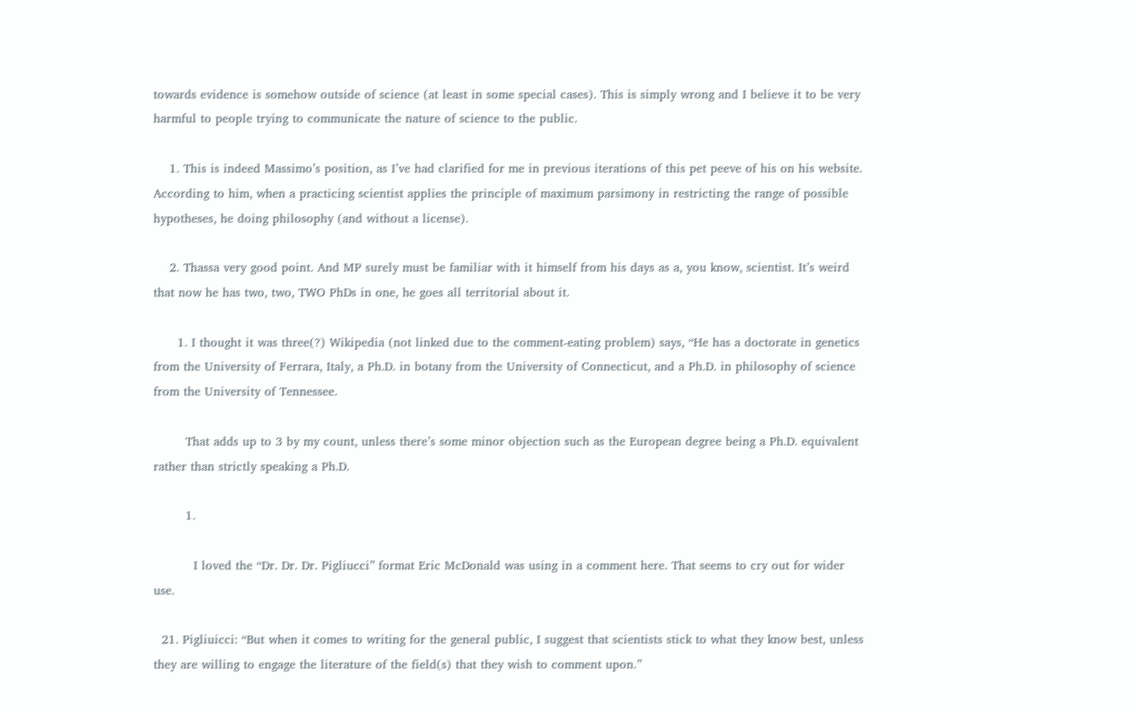towards evidence is somehow outside of science (at least in some special cases). This is simply wrong and I believe it to be very harmful to people trying to communicate the nature of science to the public.

    1. This is indeed Massimo’s position, as I’ve had clarified for me in previous iterations of this pet peeve of his on his website. According to him, when a practicing scientist applies the principle of maximum parsimony in restricting the range of possible hypotheses, he doing philosophy (and without a license).

    2. Thassa very good point. And MP surely must be familiar with it himself from his days as a, you know, scientist. It’s weird that now he has two, two, TWO PhDs in one, he goes all territorial about it.

      1. I thought it was three(?) Wikipedia (not linked due to the comment-eating problem) says, “He has a doctorate in genetics from the University of Ferrara, Italy, a Ph.D. in botany from the University of Connecticut, and a Ph.D. in philosophy of science from the University of Tennessee.

        That adds up to 3 by my count, unless there’s some minor objection such as the European degree being a Ph.D. equivalent rather than strictly speaking a Ph.D.

        1.

          I loved the “Dr. Dr. Dr. Pigliucci” format Eric McDonald was using in a comment here. That seems to cry out for wider use.

  21. Pigliuicci: “But when it comes to writing for the general public, I suggest that scientists stick to what they know best, unless they are willing to engage the literature of the field(s) that they wish to comment upon.”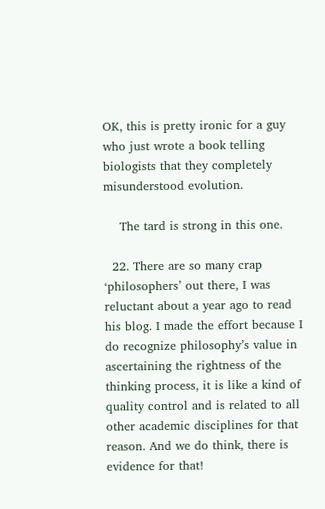OK, this is pretty ironic for a guy who just wrote a book telling biologists that they completely misunderstood evolution.

    The tard is strong in this one.

  22. There are so many crap ‘philosophers’ out there, I was reluctant about a year ago to read his blog. I made the effort because I do recognize philosophy’s value in ascertaining the rightness of the thinking process, it is like a kind of quality control and is related to all other academic disciplines for that reason. And we do think, there is evidence for that!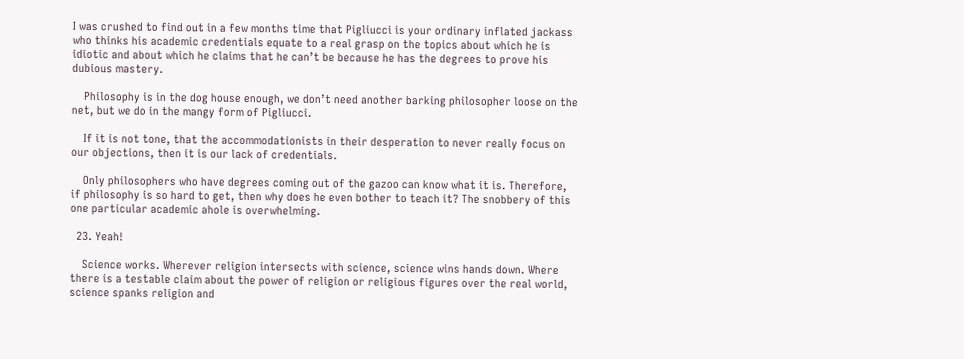I was crushed to find out in a few months time that Pigliucci is your ordinary inflated jackass who thinks his academic credentials equate to a real grasp on the topics about which he is idiotic and about which he claims that he can’t be because he has the degrees to prove his dubious mastery.

    Philosophy is in the dog house enough, we don’t need another barking philosopher loose on the net, but we do in the mangy form of Pigliucci.

    If it is not tone, that the accommodationists in their desperation to never really focus on our objections, then it is our lack of credentials.

    Only philosophers who have degrees coming out of the gazoo can know what it is. Therefore, if philosophy is so hard to get, then why does he even bother to teach it? The snobbery of this one particular academic ahole is overwhelming.

  23. Yeah!

    Science works. Wherever religion intersects with science, science wins hands down. Where there is a testable claim about the power of religion or religious figures over the real world, science spanks religion and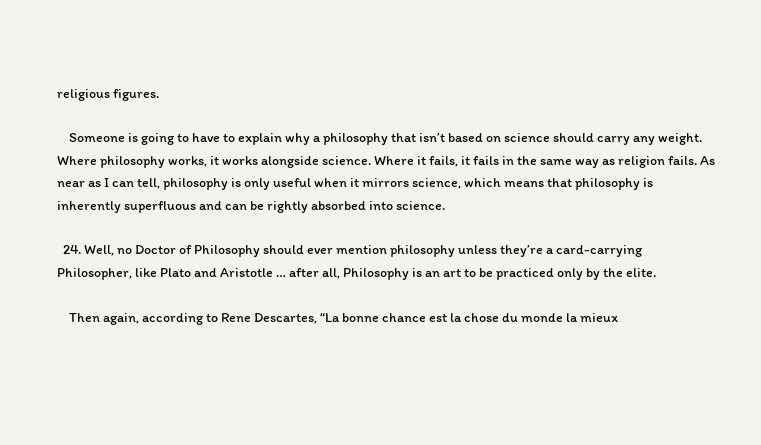religious figures.

    Someone is going to have to explain why a philosophy that isn’t based on science should carry any weight. Where philosophy works, it works alongside science. Where it fails, it fails in the same way as religion fails. As near as I can tell, philosophy is only useful when it mirrors science, which means that philosophy is inherently superfluous and can be rightly absorbed into science.

  24. Well, no Doctor of Philosophy should ever mention philosophy unless they’re a card-carrying Philosopher, like Plato and Aristotle … after all, Philosophy is an art to be practiced only by the elite.

    Then again, according to Rene Descartes, “La bonne chance est la chose du monde la mieux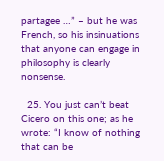partagee …” – but he was French, so his insinuations that anyone can engage in philosophy is clearly nonsense.

  25. You just can’t beat Cicero on this one; as he wrote: “I know of nothing that can be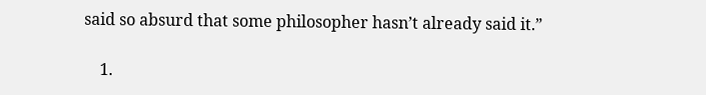said so absurd that some philosopher hasn’t already said it.”

    1.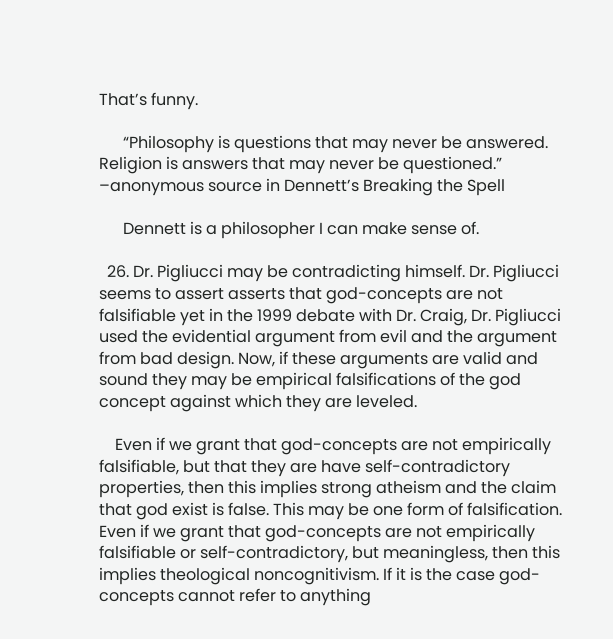That’s funny.

      “Philosophy is questions that may never be answered. Religion is answers that may never be questioned.” –anonymous source in Dennett’s Breaking the Spell

      Dennett is a philosopher I can make sense of.

  26. Dr. Pigliucci may be contradicting himself. Dr. Pigliucci seems to assert asserts that god-concepts are not falsifiable yet in the 1999 debate with Dr. Craig, Dr. Pigliucci used the evidential argument from evil and the argument from bad design. Now, if these arguments are valid and sound they may be empirical falsifications of the god concept against which they are leveled.

    Even if we grant that god-concepts are not empirically falsifiable, but that they are have self-contradictory properties, then this implies strong atheism and the claim that god exist is false. This may be one form of falsification. Even if we grant that god-concepts are not empirically falsifiable or self-contradictory, but meaningless, then this implies theological noncognitivism. If it is the case god-concepts cannot refer to anything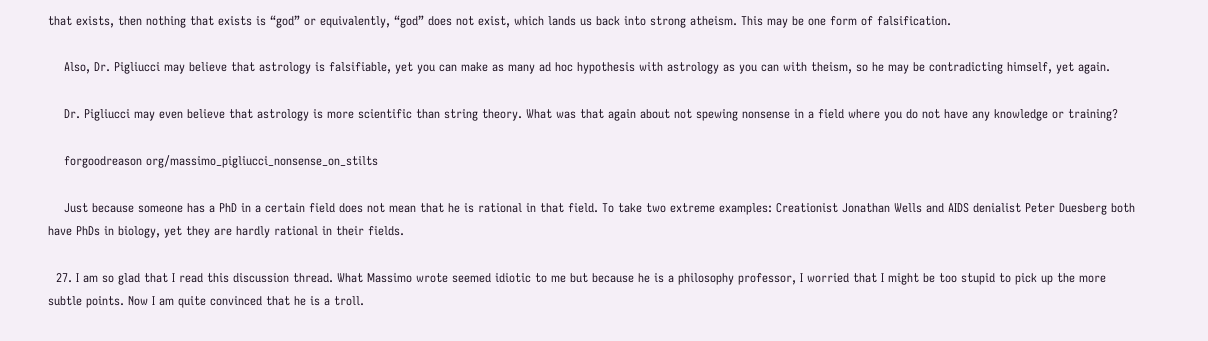that exists, then nothing that exists is “god” or equivalently, “god” does not exist, which lands us back into strong atheism. This may be one form of falsification.

    Also, Dr. Pigliucci may believe that astrology is falsifiable, yet you can make as many ad hoc hypothesis with astrology as you can with theism, so he may be contradicting himself, yet again.

    Dr. Pigliucci may even believe that astrology is more scientific than string theory. What was that again about not spewing nonsense in a field where you do not have any knowledge or training?

    forgoodreason org/massimo_pigliucci_nonsense_on_stilts

    Just because someone has a PhD in a certain field does not mean that he is rational in that field. To take two extreme examples: Creationist Jonathan Wells and AIDS denialist Peter Duesberg both have PhDs in biology, yet they are hardly rational in their fields.

  27. I am so glad that I read this discussion thread. What Massimo wrote seemed idiotic to me but because he is a philosophy professor, I worried that I might be too stupid to pick up the more subtle points. Now I am quite convinced that he is a troll.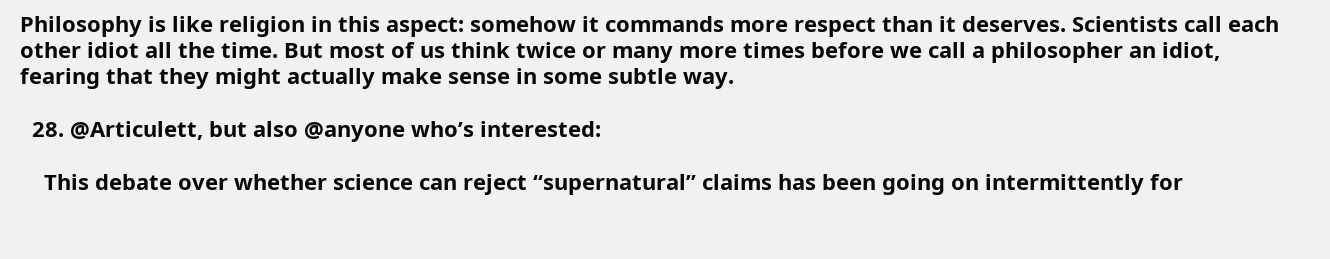Philosophy is like religion in this aspect: somehow it commands more respect than it deserves. Scientists call each other idiot all the time. But most of us think twice or many more times before we call a philosopher an idiot, fearing that they might actually make sense in some subtle way.

  28. @Articulett, but also @anyone who’s interested:

    This debate over whether science can reject “supernatural” claims has been going on intermittently for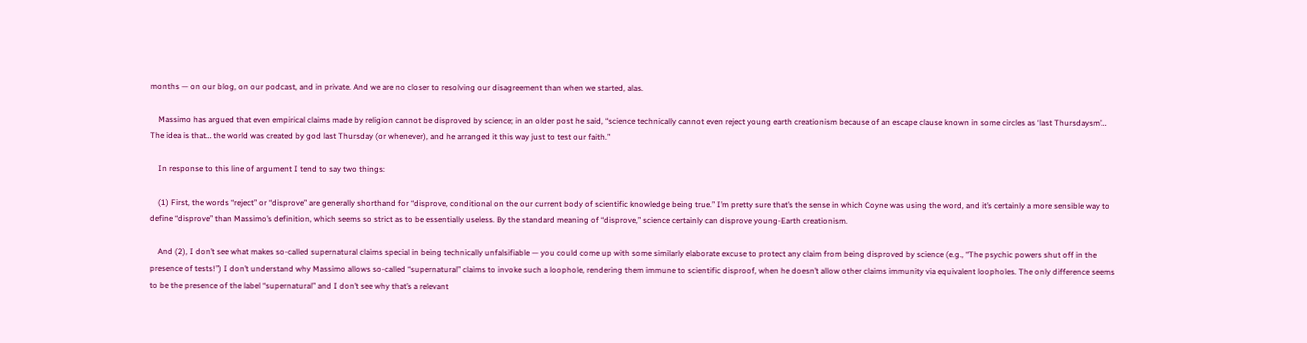months — on our blog, on our podcast, and in private. And we are no closer to resolving our disagreement than when we started, alas.

    Massimo has argued that even empirical claims made by religion cannot be disproved by science; in an older post he said, “science technically cannot even reject young earth creationism because of an escape clause known in some circles as ‘last Thursdaysm’… The idea is that… the world was created by god last Thursday (or whenever), and he arranged it this way just to test our faith.”

    In response to this line of argument I tend to say two things:

    (1) First, the words “reject” or “disprove” are generally shorthand for “disprove, conditional on the our current body of scientific knowledge being true.” I’m pretty sure that’s the sense in which Coyne was using the word, and it’s certainly a more sensible way to define “disprove” than Massimo’s definition, which seems so strict as to be essentially useless. By the standard meaning of “disprove,” science certainly can disprove young-Earth creationism.

    And (2), I don’t see what makes so-called supernatural claims special in being technically unfalsifiable — you could come up with some similarly elaborate excuse to protect any claim from being disproved by science (e.g., “The psychic powers shut off in the presence of tests!”) I don’t understand why Massimo allows so-called “supernatural” claims to invoke such a loophole, rendering them immune to scientific disproof, when he doesn’t allow other claims immunity via equivalent loopholes. The only difference seems to be the presence of the label “supernatural” and I don’t see why that’s a relevant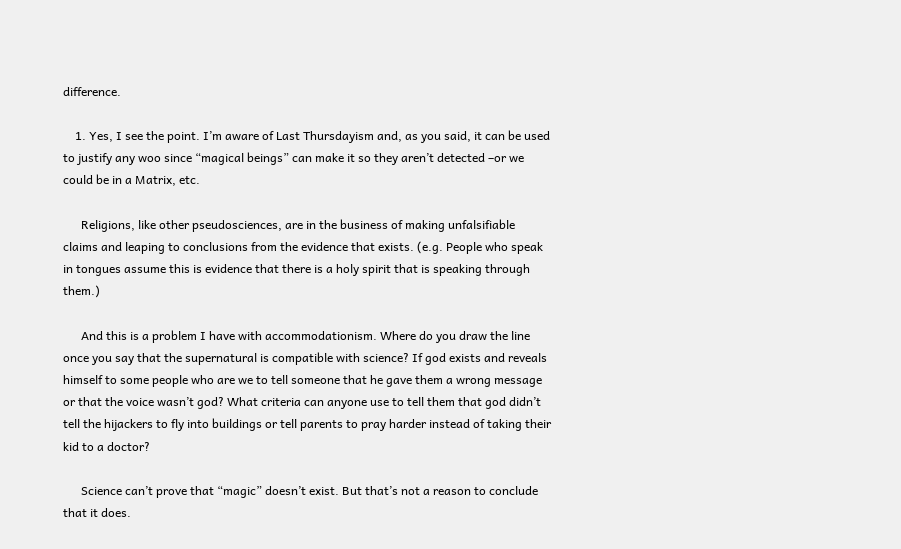difference.

    1. Yes, I see the point. I’m aware of Last Thursdayism and, as you said, it can be used to justify any woo since “magical beings” can make it so they aren’t detected –or we could be in a Matrix, etc.

      Religions, like other pseudosciences, are in the business of making unfalsifiable claims and leaping to conclusions from the evidence that exists. (e.g. People who speak in tongues assume this is evidence that there is a holy spirit that is speaking through them.)

      And this is a problem I have with accommodationism. Where do you draw the line once you say that the supernatural is compatible with science? If god exists and reveals himself to some people who are we to tell someone that he gave them a wrong message or that the voice wasn’t god? What criteria can anyone use to tell them that god didn’t tell the hijackers to fly into buildings or tell parents to pray harder instead of taking their kid to a doctor?

      Science can’t prove that “magic” doesn’t exist. But that’s not a reason to conclude that it does.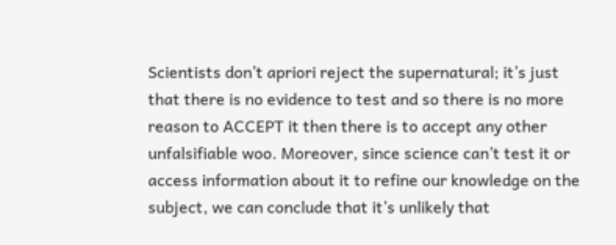Scientists don’t apriori reject the supernatural; it’s just that there is no evidence to test and so there is no more reason to ACCEPT it then there is to accept any other unfalsifiable woo. Moreover, since science can’t test it or access information about it to refine our knowledge on the subject, we can conclude that it’s unlikely that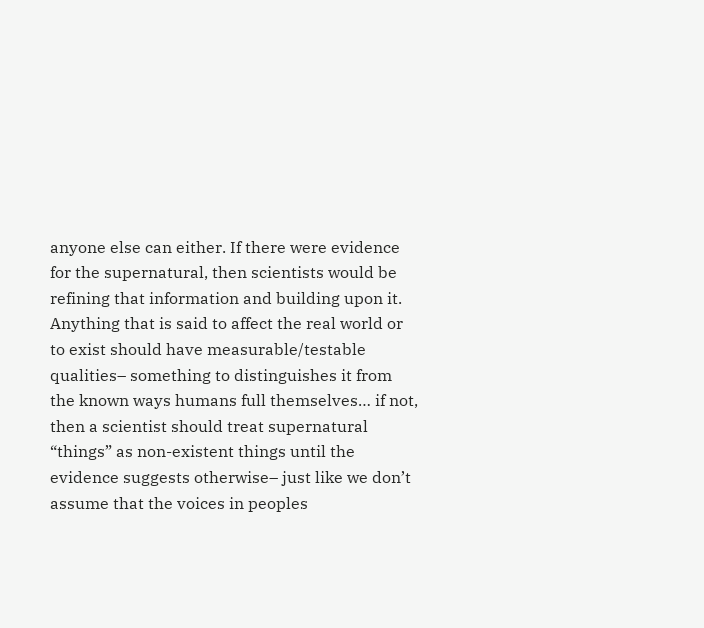anyone else can either. If there were evidence for the supernatural, then scientists would be refining that information and building upon it. Anything that is said to affect the real world or to exist should have measurable/testable qualities– something to distinguishes it from the known ways humans full themselves… if not, then a scientist should treat supernatural “things” as non-existent things until the evidence suggests otherwise– just like we don’t assume that the voices in peoples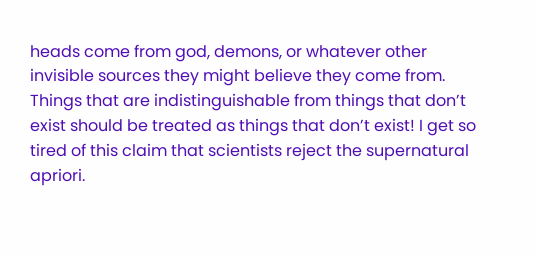heads come from god, demons, or whatever other invisible sources they might believe they come from. Things that are indistinguishable from things that don’t exist should be treated as things that don’t exist! I get so tired of this claim that scientists reject the supernatural apriori.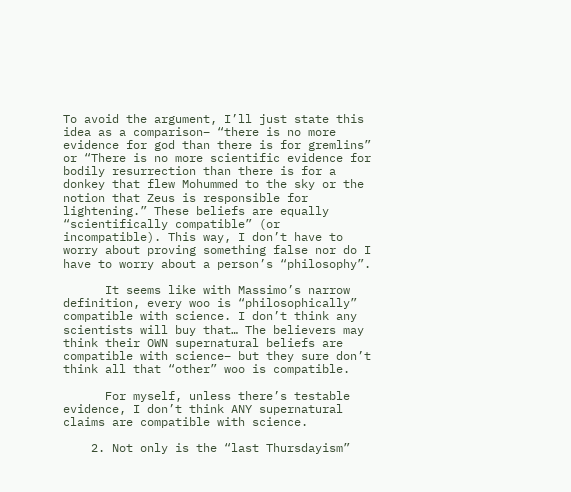To avoid the argument, I’ll just state this idea as a comparison– “there is no more evidence for god than there is for gremlins” or “There is no more scientific evidence for bodily resurrection than there is for a donkey that flew Mohummed to the sky or the notion that Zeus is responsible for lightening.” These beliefs are equally “scientifically compatible” (or incompatible). This way, I don’t have to worry about proving something false nor do I have to worry about a person’s “philosophy”.

      It seems like with Massimo’s narrow definition, every woo is “philosophically” compatible with science. I don’t think any scientists will buy that… The believers may think their OWN supernatural beliefs are compatible with science– but they sure don’t think all that “other” woo is compatible.

      For myself, unless there’s testable evidence, I don’t think ANY supernatural claims are compatible with science.

    2. Not only is the “last Thursdayism”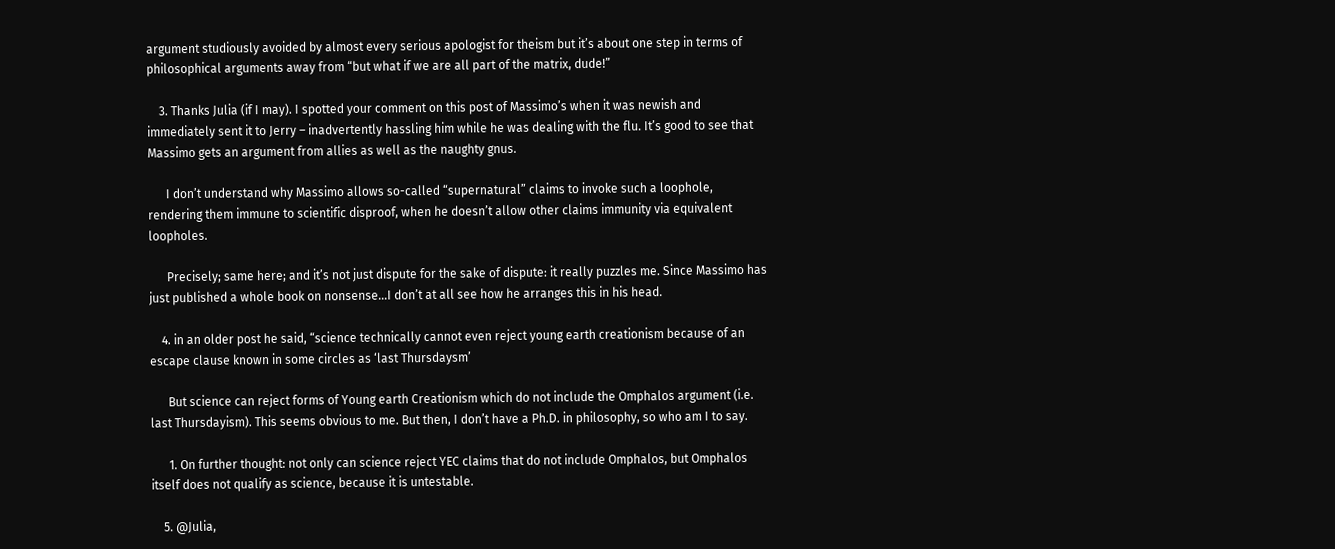argument studiously avoided by almost every serious apologist for theism but it’s about one step in terms of philosophical arguments away from “but what if we are all part of the matrix, dude!”

    3. Thanks Julia (if I may). I spotted your comment on this post of Massimo’s when it was newish and immediately sent it to Jerry – inadvertently hassling him while he was dealing with the flu. It’s good to see that Massimo gets an argument from allies as well as the naughty gnus.

      I don’t understand why Massimo allows so-called “supernatural” claims to invoke such a loophole, rendering them immune to scientific disproof, when he doesn’t allow other claims immunity via equivalent loopholes.

      Precisely; same here; and it’s not just dispute for the sake of dispute: it really puzzles me. Since Massimo has just published a whole book on nonsense…I don’t at all see how he arranges this in his head.

    4. in an older post he said, “science technically cannot even reject young earth creationism because of an escape clause known in some circles as ‘last Thursdaysm’

      But science can reject forms of Young earth Creationism which do not include the Omphalos argument (i.e. last Thursdayism). This seems obvious to me. But then, I don’t have a Ph.D. in philosophy, so who am I to say.

      1. On further thought: not only can science reject YEC claims that do not include Omphalos, but Omphalos itself does not qualify as science, because it is untestable.

    5. @Julia,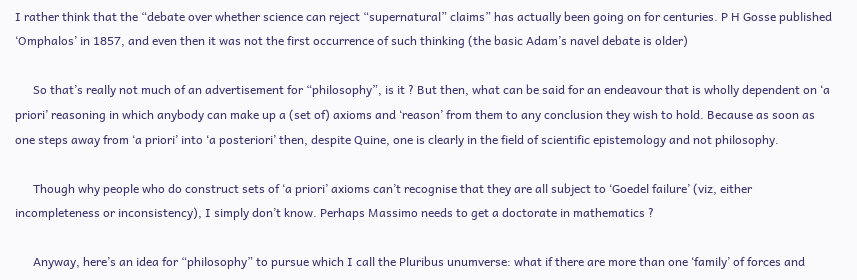I rather think that the “debate over whether science can reject “supernatural” claims” has actually been going on for centuries. P H Gosse published ‘Omphalos’ in 1857, and even then it was not the first occurrence of such thinking (the basic Adam’s navel debate is older)

      So that’s really not much of an advertisement for “philosophy”, is it ? But then, what can be said for an endeavour that is wholly dependent on ‘a priori’ reasoning in which anybody can make up a (set of) axioms and ‘reason’ from them to any conclusion they wish to hold. Because as soon as one steps away from ‘a priori’ into ‘a posteriori’ then, despite Quine, one is clearly in the field of scientific epistemology and not philosophy.

      Though why people who do construct sets of ‘a priori’ axioms can’t recognise that they are all subject to ‘Goedel failure’ (viz, either incompleteness or inconsistency), I simply don’t know. Perhaps Massimo needs to get a doctorate in mathematics ?

      Anyway, here’s an idea for “philosophy” to pursue which I call the Pluribus unumverse: what if there are more than one ‘family’ of forces and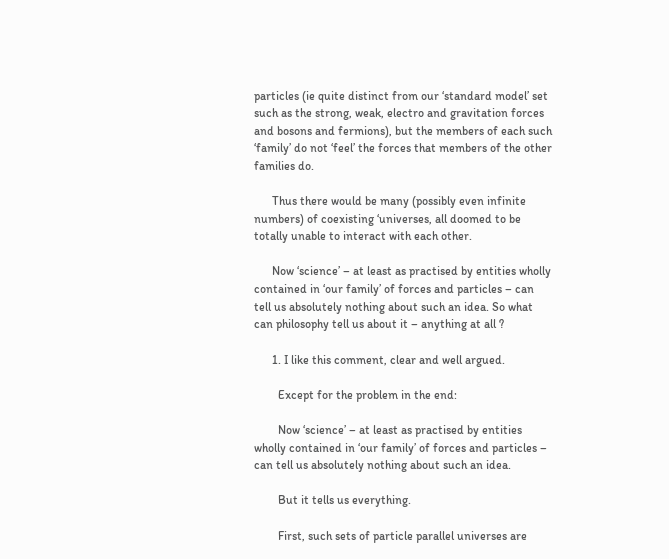particles (ie quite distinct from our ‘standard model’ set such as the strong, weak, electro and gravitation forces and bosons and fermions), but the members of each such ‘family’ do not ‘feel’ the forces that members of the other families do.

      Thus there would be many (possibly even infinite numbers) of coexisting ‘universes, all doomed to be totally unable to interact with each other.

      Now ‘science’ – at least as practised by entities wholly contained in ‘our family’ of forces and particles – can tell us absolutely nothing about such an idea. So what can philosophy tell us about it – anything at all ?

      1. I like this comment, clear and well argued.

        Except for the problem in the end:

        Now ‘science’ – at least as practised by entities wholly contained in ‘our family’ of forces and particles – can tell us absolutely nothing about such an idea.

        But it tells us everything.

        First, such sets of particle parallel universes are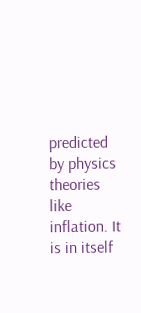predicted by physics theories like inflation. It is in itself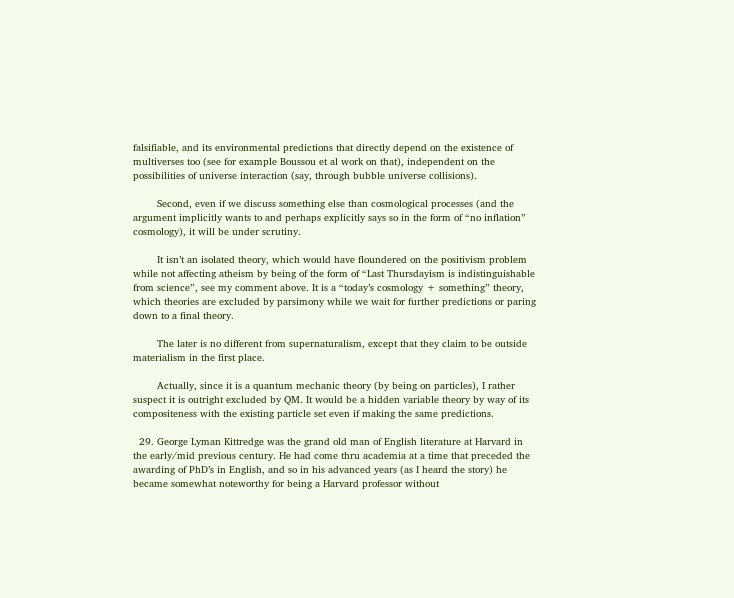falsifiable, and its environmental predictions that directly depend on the existence of multiverses too (see for example Boussou et al work on that), independent on the possibilities of universe interaction (say, through bubble universe collisions).

        Second, even if we discuss something else than cosmological processes (and the argument implicitly wants to and perhaps explicitly says so in the form of “no inflation” cosmology), it will be under scrutiny.

        It isn’t an isolated theory, which would have floundered on the positivism problem while not affecting atheism by being of the form of “Last Thursdayism is indistinguishable from science”, see my comment above. It is a “today’s cosmology + something” theory, which theories are excluded by parsimony while we wait for further predictions or paring down to a final theory.

        The later is no different from supernaturalism, except that they claim to be outside materialism in the first place.

        Actually, since it is a quantum mechanic theory (by being on particles), I rather suspect it is outright excluded by QM. It would be a hidden variable theory by way of its compositeness with the existing particle set even if making the same predictions.

  29. George Lyman Kittredge was the grand old man of English literature at Harvard in the early/mid previous century. He had come thru academia at a time that preceded the awarding of PhD’s in English, and so in his advanced years (as I heard the story) he became somewhat noteworthy for being a Harvard professor without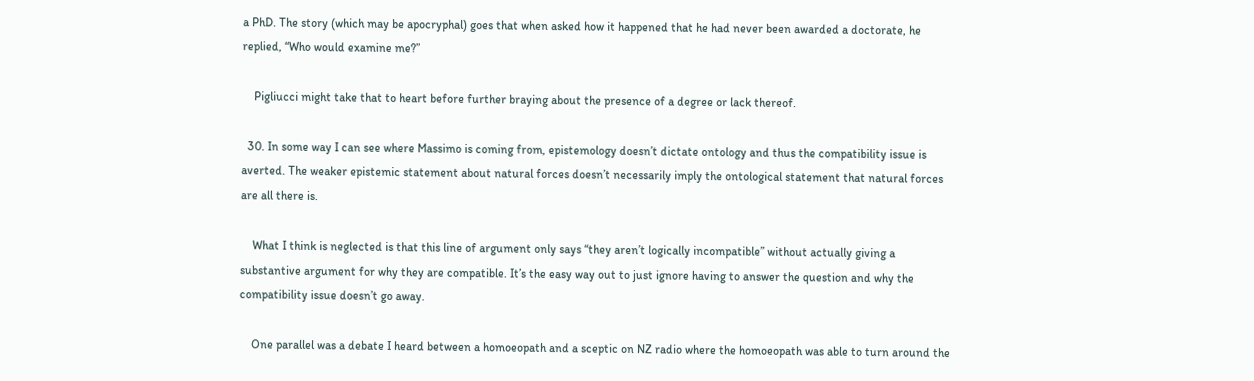a PhD. The story (which may be apocryphal) goes that when asked how it happened that he had never been awarded a doctorate, he replied, “Who would examine me?”

    Pigliucci might take that to heart before further braying about the presence of a degree or lack thereof.

  30. In some way I can see where Massimo is coming from, epistemology doesn’t dictate ontology and thus the compatibility issue is averted. The weaker epistemic statement about natural forces doesn’t necessarily imply the ontological statement that natural forces are all there is.

    What I think is neglected is that this line of argument only says “they aren’t logically incompatible” without actually giving a substantive argument for why they are compatible. It’s the easy way out to just ignore having to answer the question and why the compatibility issue doesn’t go away.

    One parallel was a debate I heard between a homoeopath and a sceptic on NZ radio where the homoeopath was able to turn around the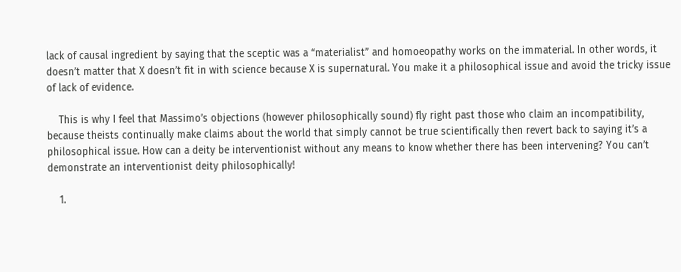lack of causal ingredient by saying that the sceptic was a “materialist” and homoeopathy works on the immaterial. In other words, it doesn’t matter that X doesn’t fit in with science because X is supernatural. You make it a philosophical issue and avoid the tricky issue of lack of evidence.

    This is why I feel that Massimo’s objections (however philosophically sound) fly right past those who claim an incompatibility, because theists continually make claims about the world that simply cannot be true scientifically then revert back to saying it’s a philosophical issue. How can a deity be interventionist without any means to know whether there has been intervening? You can’t demonstrate an interventionist deity philosophically!

    1.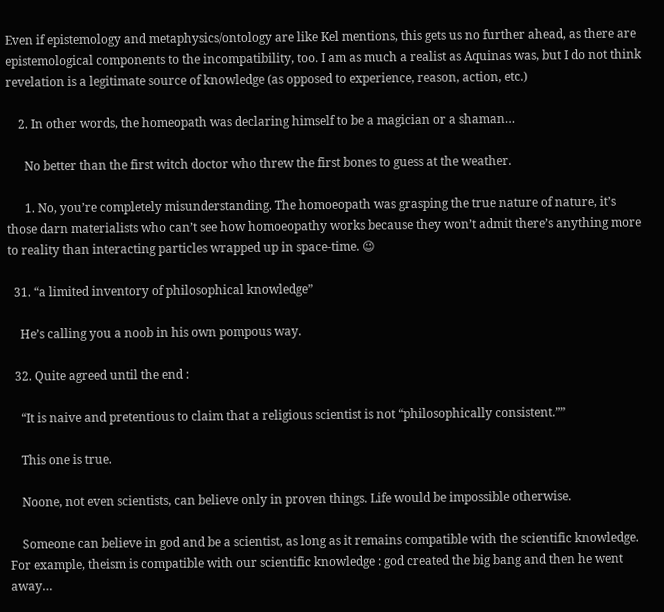Even if epistemology and metaphysics/ontology are like Kel mentions, this gets us no further ahead, as there are epistemological components to the incompatibility, too. I am as much a realist as Aquinas was, but I do not think revelation is a legitimate source of knowledge (as opposed to experience, reason, action, etc.)

    2. In other words, the homeopath was declaring himself to be a magician or a shaman…

      No better than the first witch doctor who threw the first bones to guess at the weather.

      1. No, you’re completely misunderstanding. The homoeopath was grasping the true nature of nature, it’s those darn materialists who can’t see how homoeopathy works because they won’t admit there’s anything more to reality than interacting particles wrapped up in space-time. 😉

  31. “a limited inventory of philosophical knowledge”

    He’s calling you a noob in his own pompous way.

  32. Quite agreed until the end :

    “It is naive and pretentious to claim that a religious scientist is not “philosophically consistent.””

    This one is true.

    Noone, not even scientists, can believe only in proven things. Life would be impossible otherwise.

    Someone can believe in god and be a scientist, as long as it remains compatible with the scientific knowledge. For example, theism is compatible with our scientific knowledge : god created the big bang and then he went away…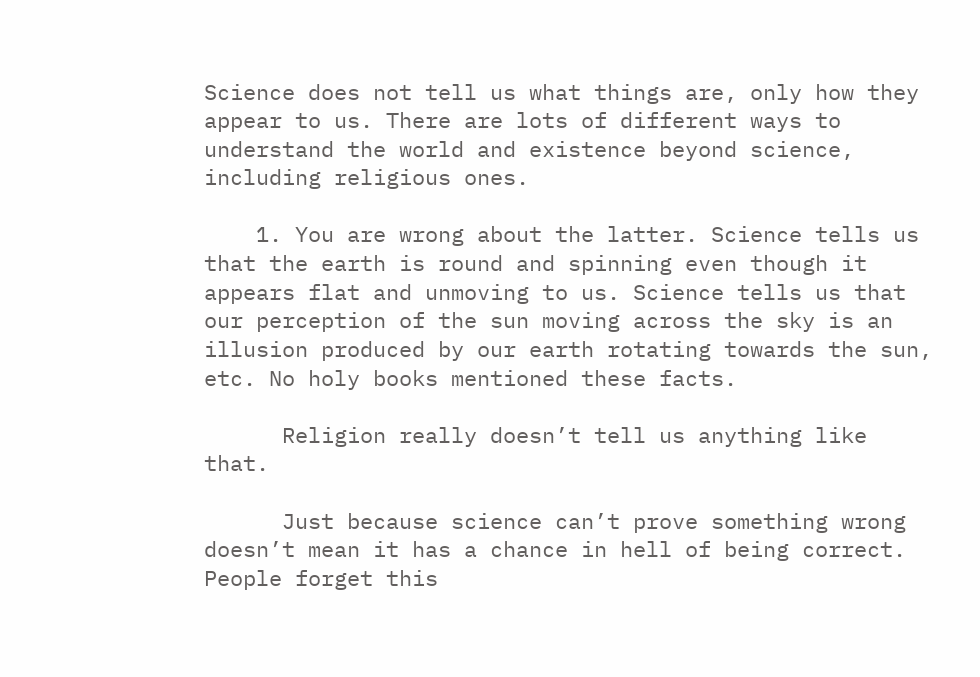Science does not tell us what things are, only how they appear to us. There are lots of different ways to understand the world and existence beyond science, including religious ones.

    1. You are wrong about the latter. Science tells us that the earth is round and spinning even though it appears flat and unmoving to us. Science tells us that our perception of the sun moving across the sky is an illusion produced by our earth rotating towards the sun, etc. No holy books mentioned these facts.

      Religion really doesn’t tell us anything like that.

      Just because science can’t prove something wrong doesn’t mean it has a chance in hell of being correct. People forget this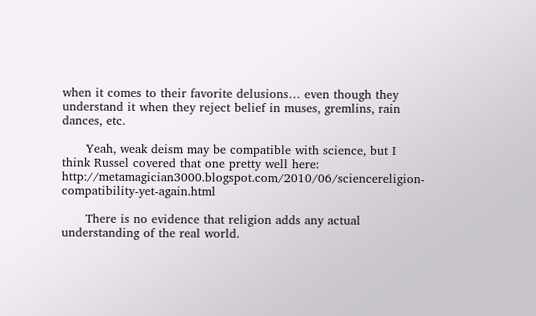when it comes to their favorite delusions… even though they understand it when they reject belief in muses, gremlins, rain dances, etc.

      Yeah, weak deism may be compatible with science, but I think Russel covered that one pretty well here: http://metamagician3000.blogspot.com/2010/06/sciencereligion-compatibility-yet-again.html

      There is no evidence that religion adds any actual understanding of the real world.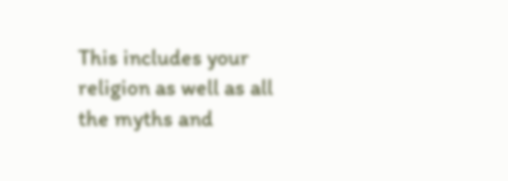This includes your religion as well as all the myths and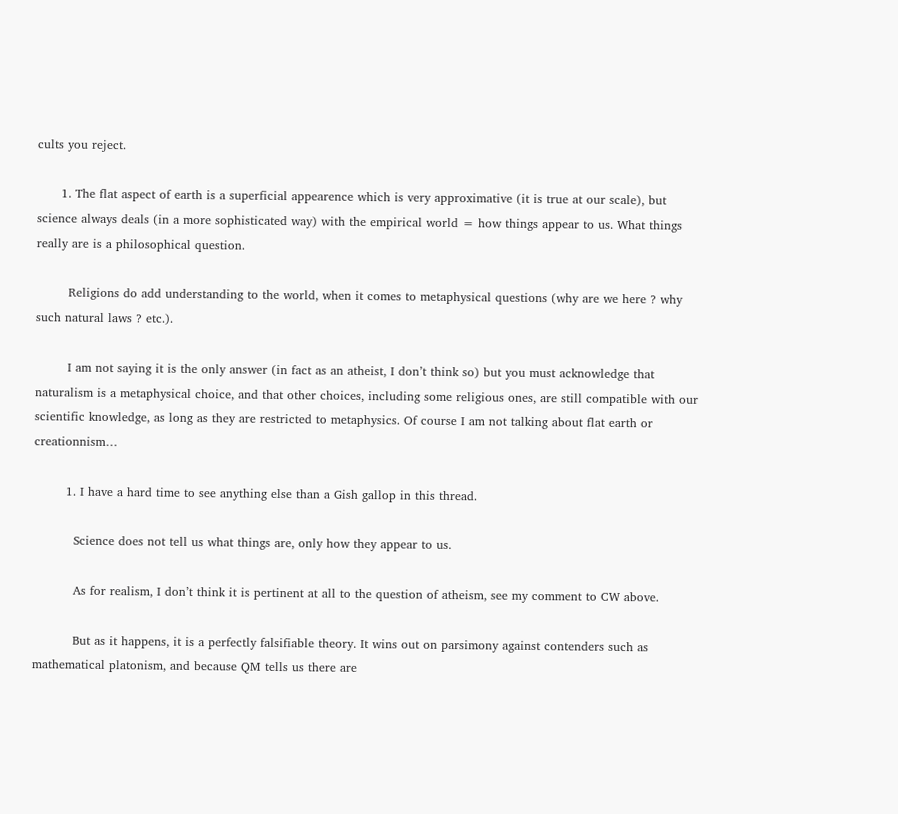cults you reject.

      1. The flat aspect of earth is a superficial appearence which is very approximative (it is true at our scale), but science always deals (in a more sophisticated way) with the empirical world = how things appear to us. What things really are is a philosophical question.

        Religions do add understanding to the world, when it comes to metaphysical questions (why are we here ? why such natural laws ? etc.).

        I am not saying it is the only answer (in fact as an atheist, I don’t think so) but you must acknowledge that naturalism is a metaphysical choice, and that other choices, including some religious ones, are still compatible with our scientific knowledge, as long as they are restricted to metaphysics. Of course I am not talking about flat earth or creationnism…

        1. I have a hard time to see anything else than a Gish gallop in this thread.

          Science does not tell us what things are, only how they appear to us.

          As for realism, I don’t think it is pertinent at all to the question of atheism, see my comment to CW above.

          But as it happens, it is a perfectly falsifiable theory. It wins out on parsimony against contenders such as mathematical platonism, and because QM tells us there are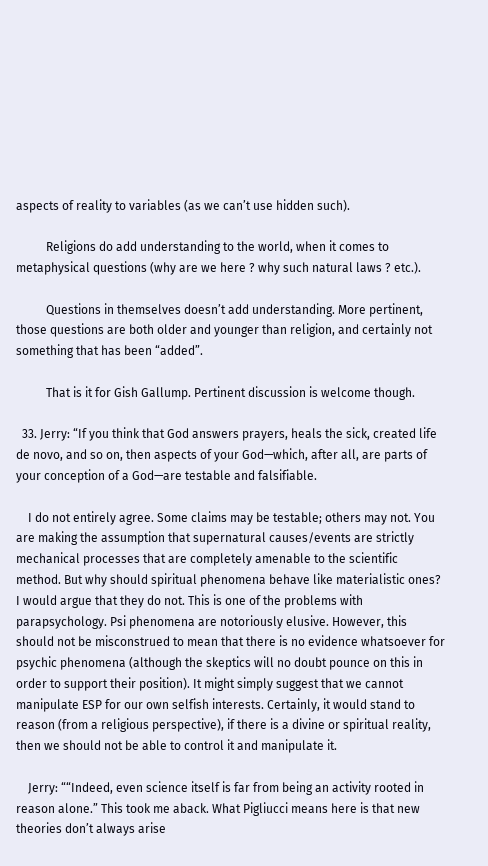aspects of reality to variables (as we can’t use hidden such).

          Religions do add understanding to the world, when it comes to metaphysical questions (why are we here ? why such natural laws ? etc.).

          Questions in themselves doesn’t add understanding. More pertinent, those questions are both older and younger than religion, and certainly not something that has been “added”.

          That is it for Gish Gallump. Pertinent discussion is welcome though.

  33. Jerry: “If you think that God answers prayers, heals the sick, created life de novo, and so on, then aspects of your God—which, after all, are parts of your conception of a God—are testable and falsifiable.

    I do not entirely agree. Some claims may be testable; others may not. You are making the assumption that supernatural causes/events are strictly mechanical processes that are completely amenable to the scientific method. But why should spiritual phenomena behave like materialistic ones? I would argue that they do not. This is one of the problems with parapsychology. Psi phenomena are notoriously elusive. However, this should not be misconstrued to mean that there is no evidence whatsoever for psychic phenomena (although the skeptics will no doubt pounce on this in order to support their position). It might simply suggest that we cannot manipulate ESP for our own selfish interests. Certainly, it would stand to reason (from a religious perspective), if there is a divine or spiritual reality, then we should not be able to control it and manipulate it.

    Jerry: ““Indeed, even science itself is far from being an activity rooted in reason alone.” This took me aback. What Pigliucci means here is that new theories don’t always arise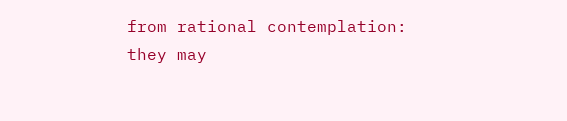from rational contemplation: they may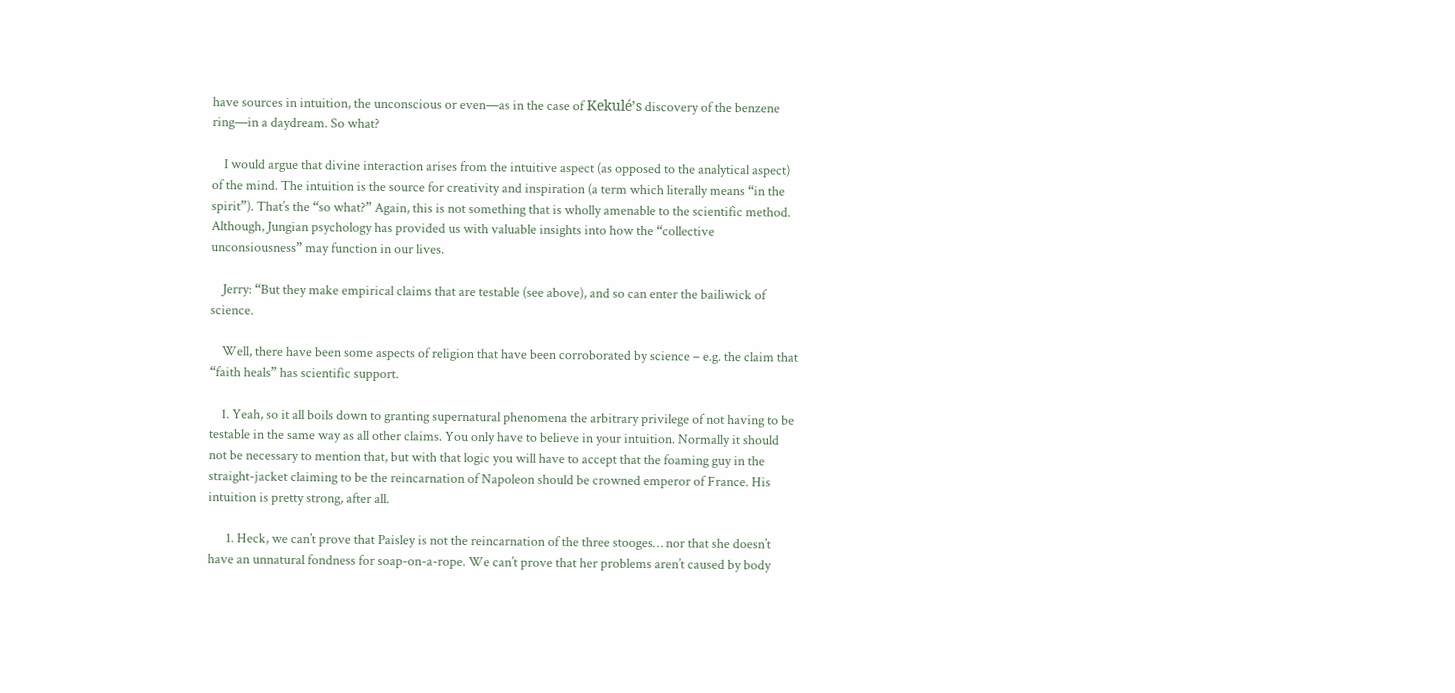have sources in intuition, the unconscious or even—as in the case of Kekulé’s discovery of the benzene ring—in a daydream. So what?

    I would argue that divine interaction arises from the intuitive aspect (as opposed to the analytical aspect) of the mind. The intuition is the source for creativity and inspiration (a term which literally means “in the spirit”). That’s the “so what?” Again, this is not something that is wholly amenable to the scientific method. Although, Jungian psychology has provided us with valuable insights into how the “collective unconsiousness” may function in our lives.

    Jerry: “But they make empirical claims that are testable (see above), and so can enter the bailiwick of science.

    Well, there have been some aspects of religion that have been corroborated by science – e.g. the claim that “faith heals” has scientific support.

    1. Yeah, so it all boils down to granting supernatural phenomena the arbitrary privilege of not having to be testable in the same way as all other claims. You only have to believe in your intuition. Normally it should not be necessary to mention that, but with that logic you will have to accept that the foaming guy in the straight-jacket claiming to be the reincarnation of Napoleon should be crowned emperor of France. His intuition is pretty strong, after all.

      1. Heck, we can’t prove that Paisley is not the reincarnation of the three stooges… nor that she doesn’t have an unnatural fondness for soap-on-a-rope. We can’t prove that her problems aren’t caused by body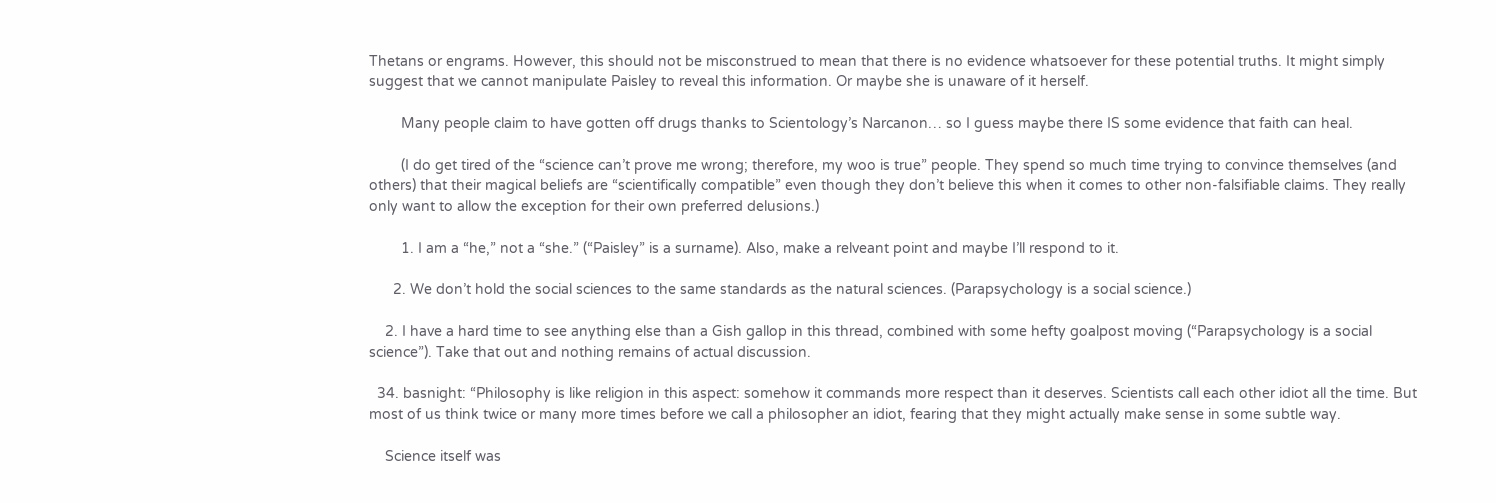Thetans or engrams. However, this should not be misconstrued to mean that there is no evidence whatsoever for these potential truths. It might simply suggest that we cannot manipulate Paisley to reveal this information. Or maybe she is unaware of it herself.

        Many people claim to have gotten off drugs thanks to Scientology’s Narcanon… so I guess maybe there IS some evidence that faith can heal.

        (I do get tired of the “science can’t prove me wrong; therefore, my woo is true” people. They spend so much time trying to convince themselves (and others) that their magical beliefs are “scientifically compatible” even though they don’t believe this when it comes to other non-falsifiable claims. They really only want to allow the exception for their own preferred delusions.)

        1. I am a “he,” not a “she.” (“Paisley” is a surname). Also, make a relveant point and maybe I’ll respond to it.

      2. We don’t hold the social sciences to the same standards as the natural sciences. (Parapsychology is a social science.)

    2. I have a hard time to see anything else than a Gish gallop in this thread, combined with some hefty goalpost moving (“Parapsychology is a social science”). Take that out and nothing remains of actual discussion.

  34. basnight: “Philosophy is like religion in this aspect: somehow it commands more respect than it deserves. Scientists call each other idiot all the time. But most of us think twice or many more times before we call a philosopher an idiot, fearing that they might actually make sense in some subtle way.

    Science itself was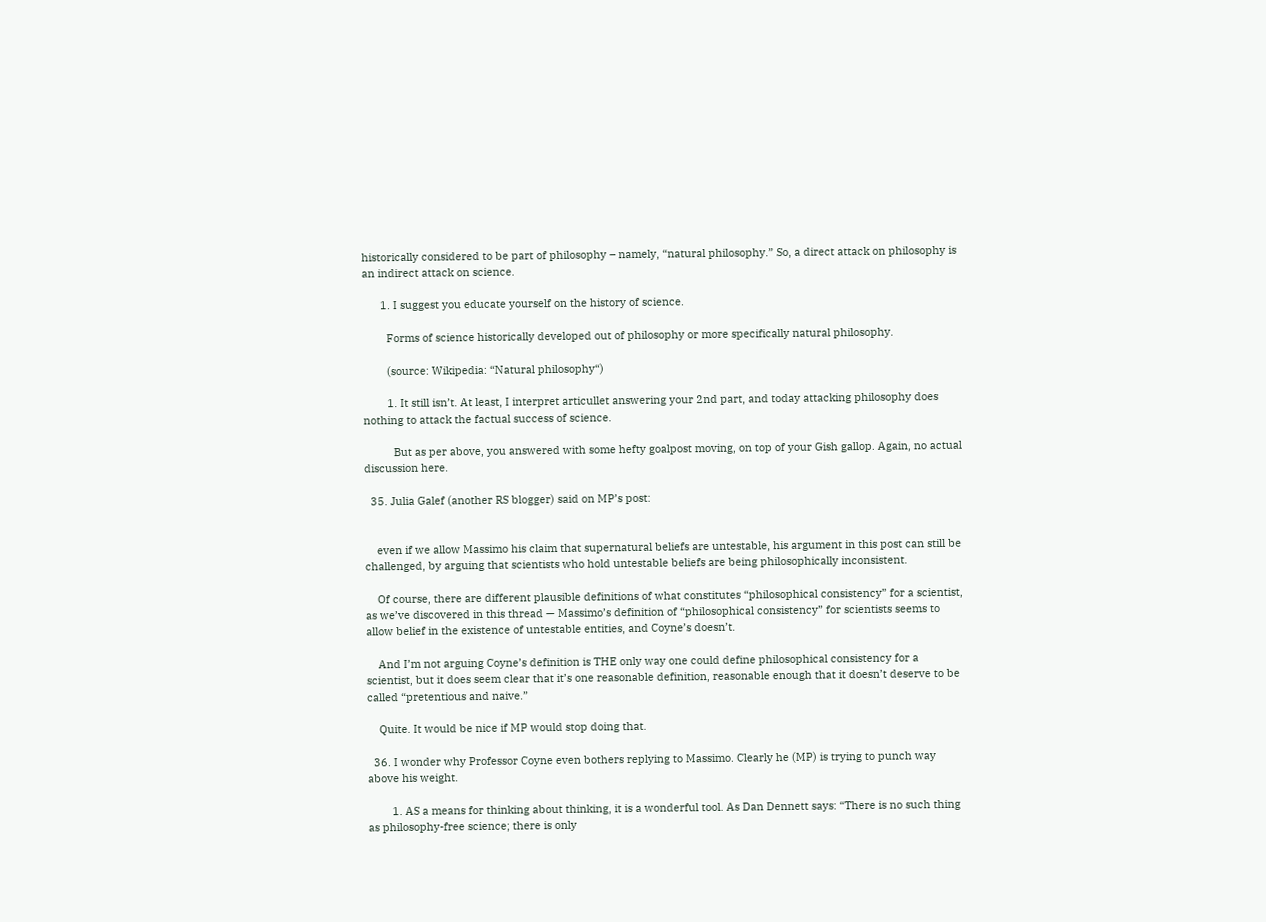historically considered to be part of philosophy – namely, “natural philosophy.” So, a direct attack on philosophy is an indirect attack on science.

      1. I suggest you educate yourself on the history of science.

        Forms of science historically developed out of philosophy or more specifically natural philosophy.

        (source: Wikipedia: “Natural philosophy“)

        1. It still isn’t. At least, I interpret articullet answering your 2nd part, and today attacking philosophy does nothing to attack the factual success of science.

          But as per above, you answered with some hefty goalpost moving, on top of your Gish gallop. Again, no actual discussion here.

  35. Julia Galef (another RS blogger) said on MP’s post:


    even if we allow Massimo his claim that supernatural beliefs are untestable, his argument in this post can still be challenged, by arguing that scientists who hold untestable beliefs are being philosophically inconsistent.

    Of course, there are different plausible definitions of what constitutes “philosophical consistency” for a scientist, as we’ve discovered in this thread — Massimo’s definition of “philosophical consistency” for scientists seems to allow belief in the existence of untestable entities, and Coyne’s doesn’t.

    And I’m not arguing Coyne’s definition is THE only way one could define philosophical consistency for a scientist, but it does seem clear that it’s one reasonable definition, reasonable enough that it doesn’t deserve to be called “pretentious and naive.”

    Quite. It would be nice if MP would stop doing that.

  36. I wonder why Professor Coyne even bothers replying to Massimo. Clearly he (MP) is trying to punch way above his weight.

        1. AS a means for thinking about thinking, it is a wonderful tool. As Dan Dennett says: “There is no such thing as philosophy-free science; there is only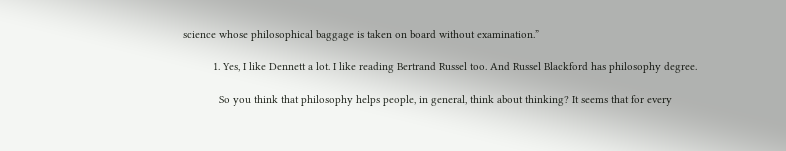science whose philosophical baggage is taken on board without examination.”

          1. Yes, I like Dennett a lot. I like reading Bertrand Russel too. And Russel Blackford has philosophy degree.

            So you think that philosophy helps people, in general, think about thinking? It seems that for every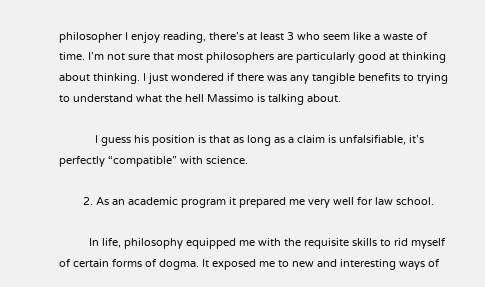philosopher I enjoy reading, there’s at least 3 who seem like a waste of time. I’m not sure that most philosophers are particularly good at thinking about thinking. I just wondered if there was any tangible benefits to trying to understand what the hell Massimo is talking about.

            I guess his position is that as long as a claim is unfalsifiable, it’s perfectly “compatible” with science.

        2. As an academic program it prepared me very well for law school.

          In life, philosophy equipped me with the requisite skills to rid myself of certain forms of dogma. It exposed me to new and interesting ways of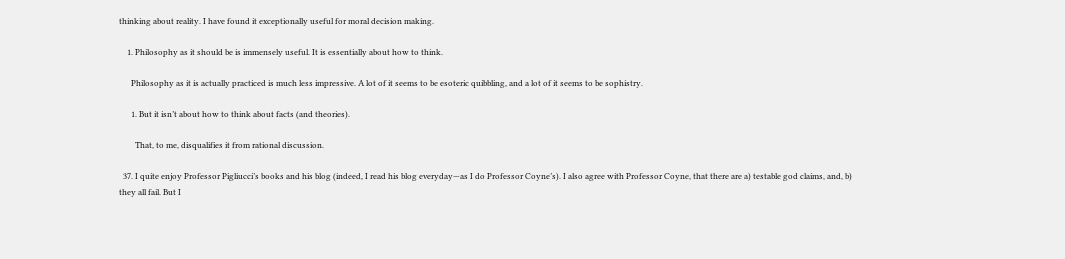thinking about reality. I have found it exceptionally useful for moral decision making.

    1. Philosophy as it should be is immensely useful. It is essentially about how to think.

      Philosophy as it is actually practiced is much less impressive. A lot of it seems to be esoteric quibbling, and a lot of it seems to be sophistry.

      1. But it isn’t about how to think about facts (and theories).

        That, to me, disqualifies it from rational discussion.

  37. I quite enjoy Professor Pigliucci’s books and his blog (indeed, I read his blog everyday—as I do Professor Coyne’s). I also agree with Professor Coyne, that there are a) testable god claims, and, b) they all fail. But I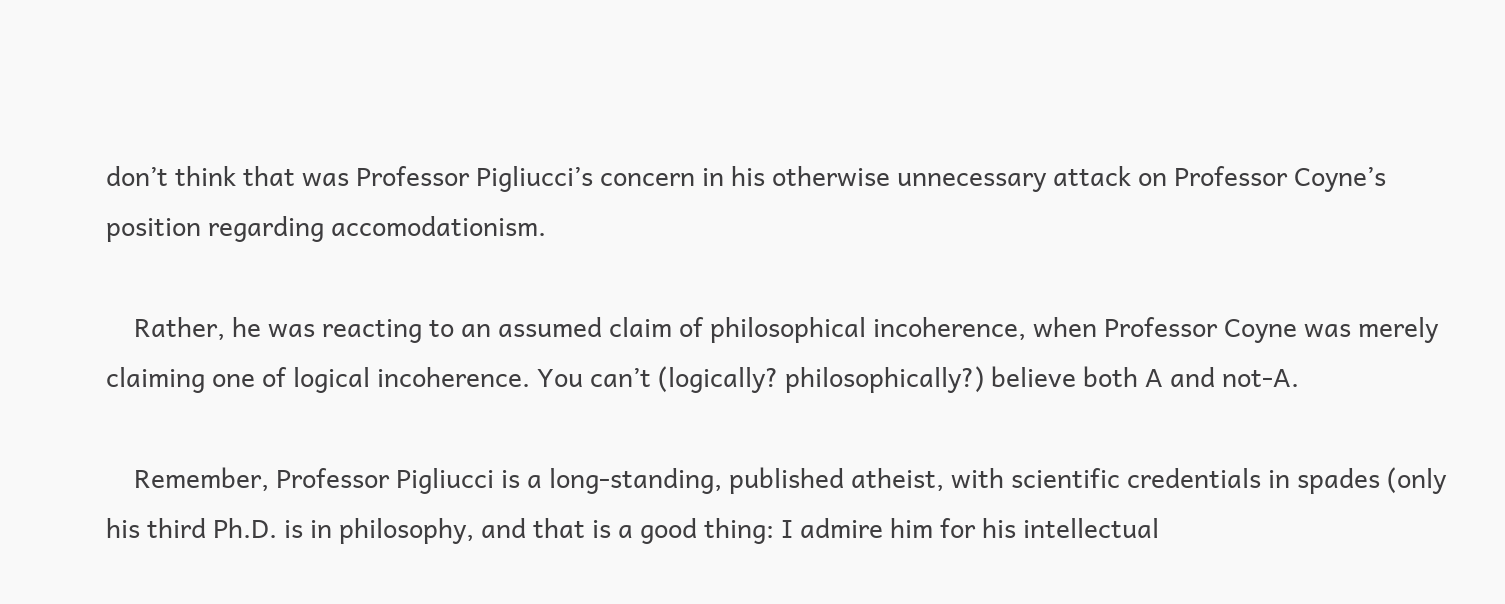don’t think that was Professor Pigliucci’s concern in his otherwise unnecessary attack on Professor Coyne’s position regarding accomodationism.

    Rather, he was reacting to an assumed claim of philosophical incoherence, when Professor Coyne was merely claiming one of logical incoherence. You can’t (logically? philosophically?) believe both A and not-A.

    Remember, Professor Pigliucci is a long-standing, published atheist, with scientific credentials in spades (only his third Ph.D. is in philosophy, and that is a good thing: I admire him for his intellectual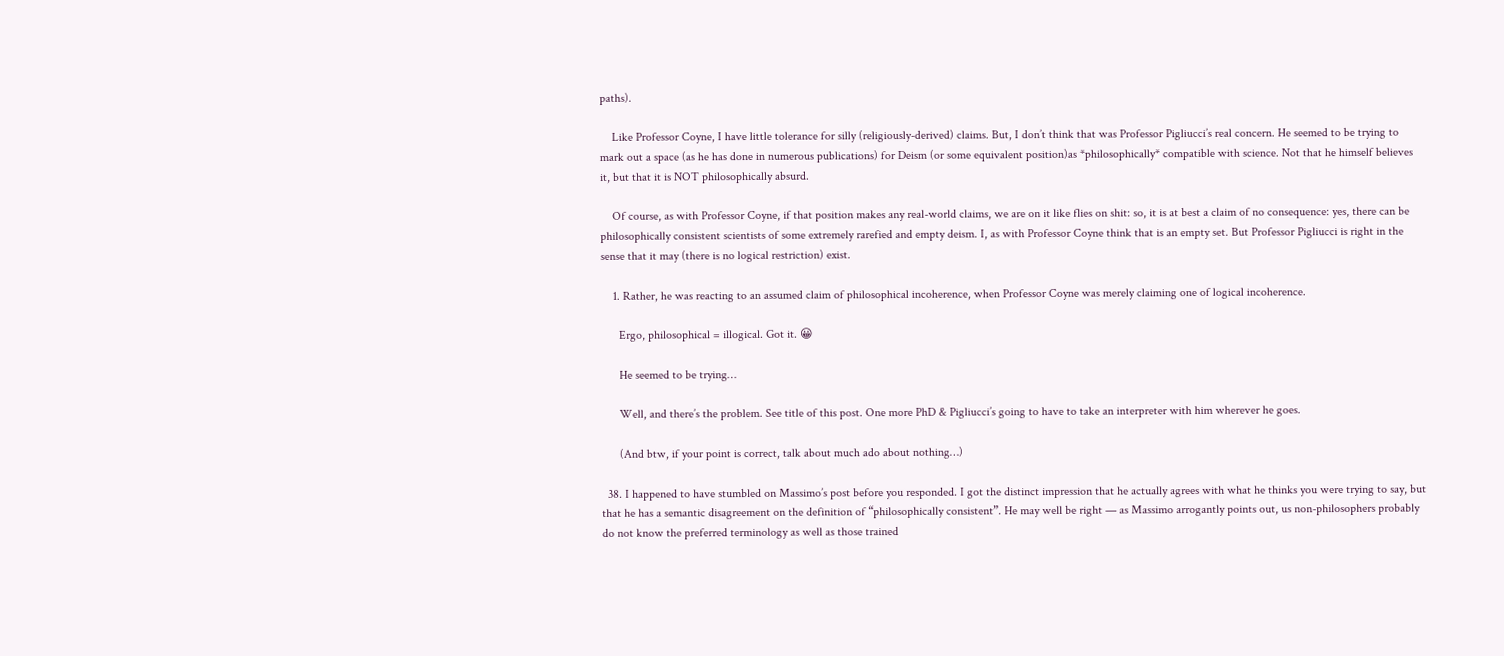paths).

    Like Professor Coyne, I have little tolerance for silly (religiously-derived) claims. But, I don’t think that was Professor Pigliucci’s real concern. He seemed to be trying to mark out a space (as he has done in numerous publications) for Deism (or some equivalent position)as *philosophically* compatible with science. Not that he himself believes it, but that it is NOT philosophically absurd.

    Of course, as with Professor Coyne, if that position makes any real-world claims, we are on it like flies on shit: so, it is at best a claim of no consequence: yes, there can be philosophically consistent scientists of some extremely rarefied and empty deism. I, as with Professor Coyne think that is an empty set. But Professor Pigliucci is right in the sense that it may (there is no logical restriction) exist.

    1. Rather, he was reacting to an assumed claim of philosophical incoherence, when Professor Coyne was merely claiming one of logical incoherence.

      Ergo, philosophical = illogical. Got it. 😀

      He seemed to be trying…

      Well, and there’s the problem. See title of this post. One more PhD & Pigliucci’s going to have to take an interpreter with him wherever he goes.

      (And btw, if your point is correct, talk about much ado about nothing…)

  38. I happened to have stumbled on Massimo’s post before you responded. I got the distinct impression that he actually agrees with what he thinks you were trying to say, but that he has a semantic disagreement on the definition of “philosophically consistent”. He may well be right — as Massimo arrogantly points out, us non-philosophers probably do not know the preferred terminology as well as those trained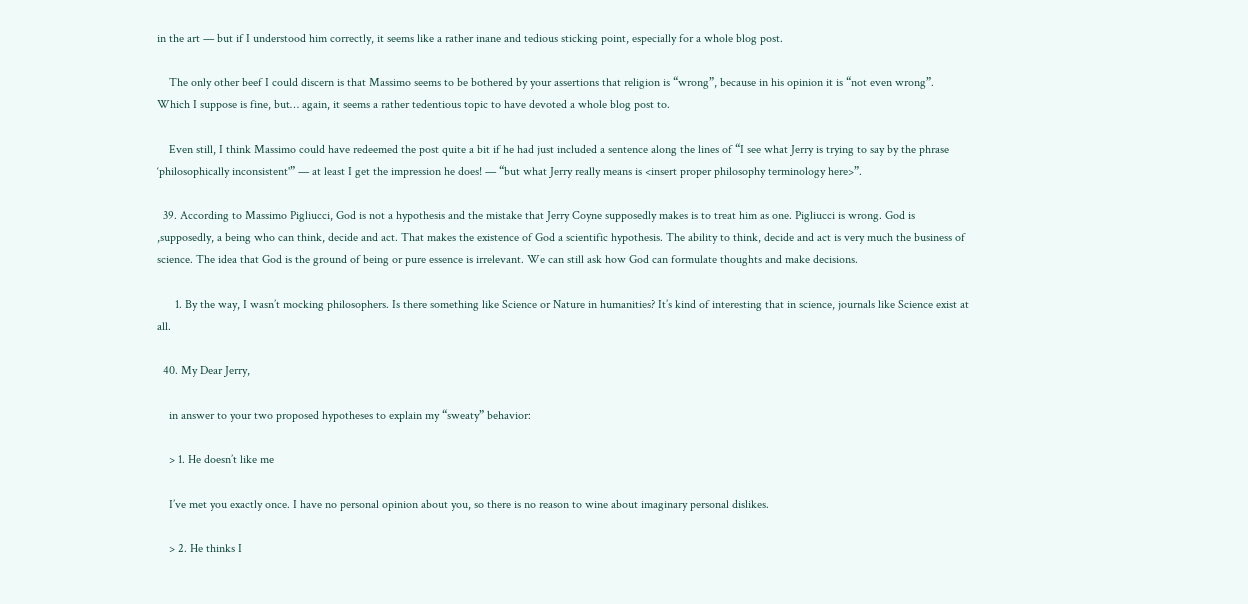in the art — but if I understood him correctly, it seems like a rather inane and tedious sticking point, especially for a whole blog post.

    The only other beef I could discern is that Massimo seems to be bothered by your assertions that religion is “wrong”, because in his opinion it is “not even wrong”. Which I suppose is fine, but… again, it seems a rather tedentious topic to have devoted a whole blog post to.

    Even still, I think Massimo could have redeemed the post quite a bit if he had just included a sentence along the lines of “I see what Jerry is trying to say by the phrase ‘philosophically inconsistent'” — at least I get the impression he does! — “but what Jerry really means is <insert proper philosophy terminology here>”.

  39. According to Massimo Pigliucci, God is not a hypothesis and the mistake that Jerry Coyne supposedly makes is to treat him as one. Pigliucci is wrong. God is ,supposedly, a being who can think, decide and act. That makes the existence of God a scientific hypothesis. The ability to think, decide and act is very much the business of science. The idea that God is the ground of being or pure essence is irrelevant. We can still ask how God can formulate thoughts and make decisions.

      1. By the way, I wasn’t mocking philosophers. Is there something like Science or Nature in humanities? It’s kind of interesting that in science, journals like Science exist at all.

  40. My Dear Jerry,

    in answer to your two proposed hypotheses to explain my “sweaty” behavior:

    > 1. He doesn’t like me

    I’ve met you exactly once. I have no personal opinion about you, so there is no reason to wine about imaginary personal dislikes.

    > 2. He thinks I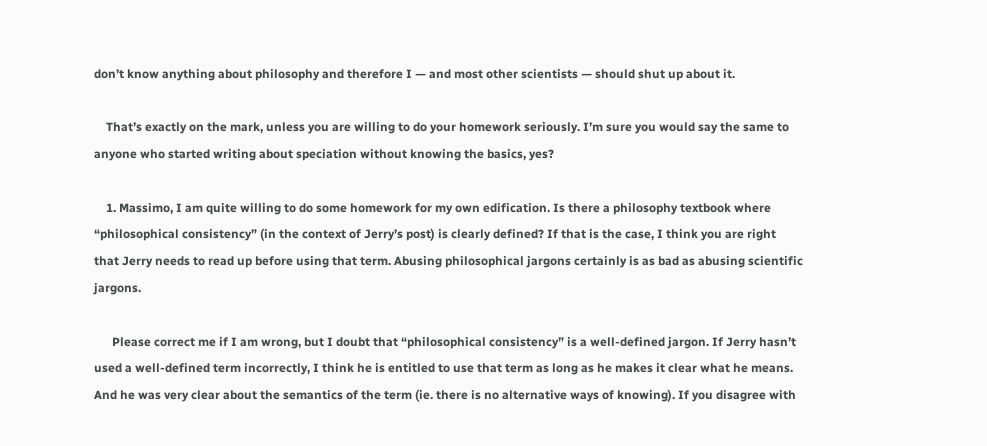don’t know anything about philosophy and therefore I — and most other scientists — should shut up about it.

    That’s exactly on the mark, unless you are willing to do your homework seriously. I’m sure you would say the same to anyone who started writing about speciation without knowing the basics, yes?

    1. Massimo, I am quite willing to do some homework for my own edification. Is there a philosophy textbook where “philosophical consistency” (in the context of Jerry’s post) is clearly defined? If that is the case, I think you are right that Jerry needs to read up before using that term. Abusing philosophical jargons certainly is as bad as abusing scientific jargons.

      Please correct me if I am wrong, but I doubt that “philosophical consistency” is a well-defined jargon. If Jerry hasn’t used a well-defined term incorrectly, I think he is entitled to use that term as long as he makes it clear what he means. And he was very clear about the semantics of the term (ie. there is no alternative ways of knowing). If you disagree with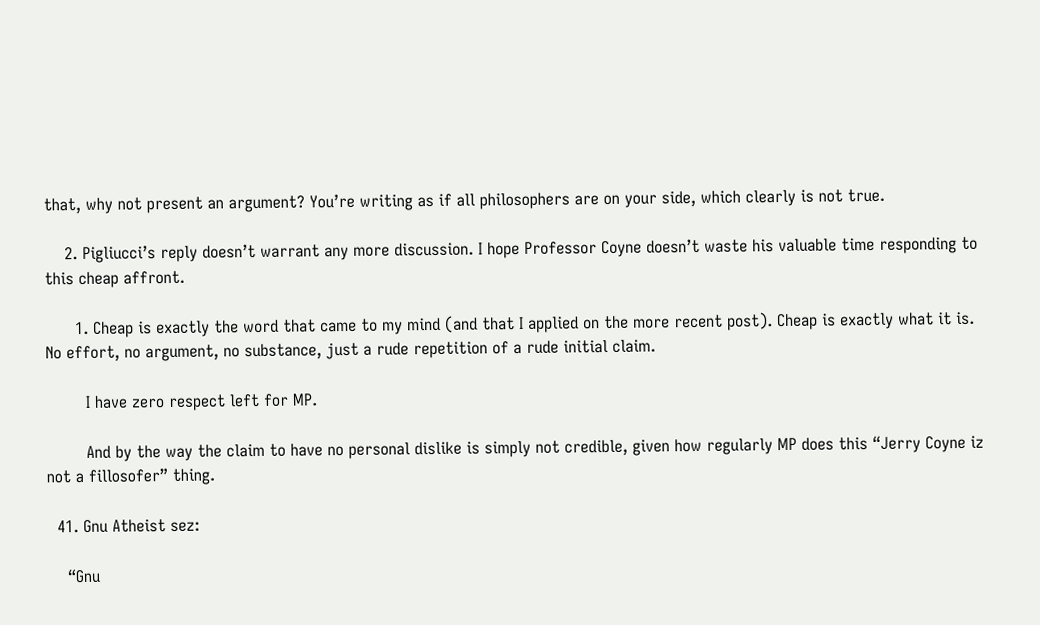that, why not present an argument? You’re writing as if all philosophers are on your side, which clearly is not true.

    2. Pigliucci’s reply doesn’t warrant any more discussion. I hope Professor Coyne doesn’t waste his valuable time responding to this cheap affront.

      1. Cheap is exactly the word that came to my mind (and that I applied on the more recent post). Cheap is exactly what it is. No effort, no argument, no substance, just a rude repetition of a rude initial claim.

        I have zero respect left for MP.

        And by the way the claim to have no personal dislike is simply not credible, given how regularly MP does this “Jerry Coyne iz not a fillosofer” thing.

  41. Gnu Atheist sez:

    “Gnu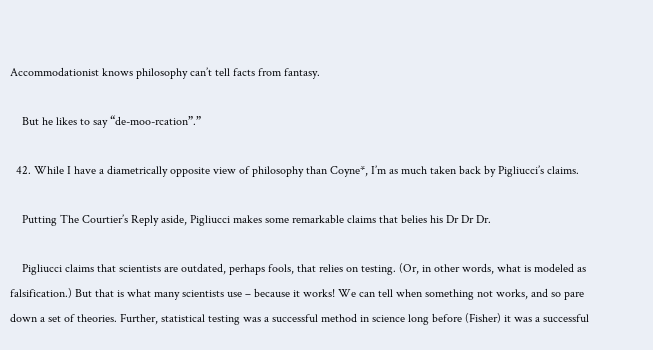Accommodationist knows philosophy can’t tell facts from fantasy.

    But he likes to say “de-moo-rcation”.”

  42. While I have a diametrically opposite view of philosophy than Coyne*, I’m as much taken back by Pigliucci’s claims.

    Putting The Courtier’s Reply aside, Pigliucci makes some remarkable claims that belies his Dr Dr Dr.

    Pigliucci claims that scientists are outdated, perhaps fools, that relies on testing. (Or, in other words, what is modeled as falsification.) But that is what many scientists use – because it works! We can tell when something not works, and so pare down a set of theories. Further, statistical testing was a successful method in science long before (Fisher) it was a successful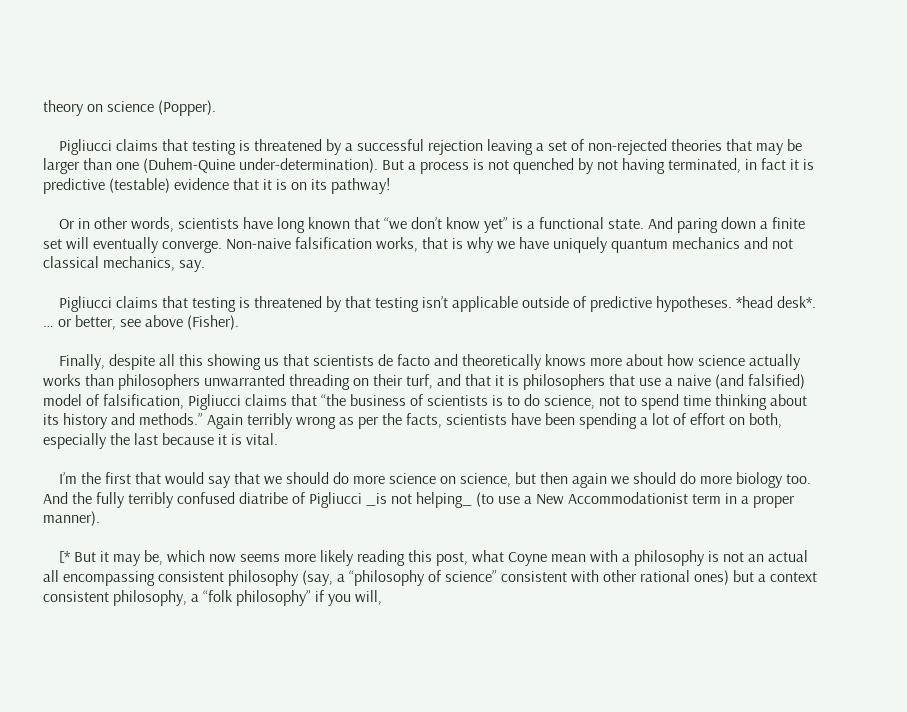theory on science (Popper).

    Pigliucci claims that testing is threatened by a successful rejection leaving a set of non-rejected theories that may be larger than one (Duhem-Quine under-determination). But a process is not quenched by not having terminated, in fact it is predictive (testable) evidence that it is on its pathway!

    Or in other words, scientists have long known that “we don’t know yet” is a functional state. And paring down a finite set will eventually converge. Non-naive falsification works, that is why we have uniquely quantum mechanics and not classical mechanics, say.

    Pigliucci claims that testing is threatened by that testing isn’t applicable outside of predictive hypotheses. *head desk*. … or better, see above (Fisher).

    Finally, despite all this showing us that scientists de facto and theoretically knows more about how science actually works than philosophers unwarranted threading on their turf, and that it is philosophers that use a naive (and falsified) model of falsification, Pigliucci claims that “the business of scientists is to do science, not to spend time thinking about its history and methods.” Again terribly wrong as per the facts, scientists have been spending a lot of effort on both, especially the last because it is vital.

    I’m the first that would say that we should do more science on science, but then again we should do more biology too. And the fully terribly confused diatribe of Pigliucci _is not helping_ (to use a New Accommodationist term in a proper manner).

    [* But it may be, which now seems more likely reading this post, what Coyne mean with a philosophy is not an actual all encompassing consistent philosophy (say, a “philosophy of science” consistent with other rational ones) but a context consistent philosophy, a “folk philosophy” if you will,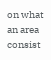on what an area consist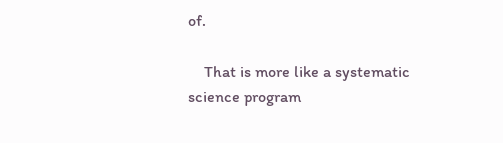of.

    That is more like a systematic science program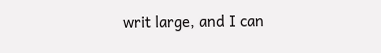writ large, and I can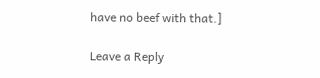have no beef with that.]

Leave a Reply